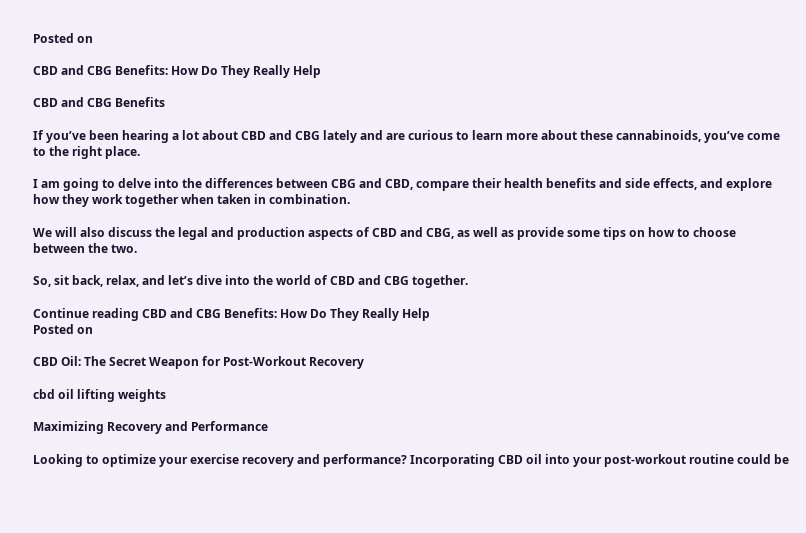Posted on

CBD and CBG Benefits: How Do They Really Help

CBD and CBG Benefits

If you’ve been hearing a lot about CBD and CBG lately and are curious to learn more about these cannabinoids, you’ve come to the right place.

I am going to delve into the differences between CBG and CBD, compare their health benefits and side effects, and explore how they work together when taken in combination.

We will also discuss the legal and production aspects of CBD and CBG, as well as provide some tips on how to choose between the two.

So, sit back, relax, and let’s dive into the world of CBD and CBG together.

Continue reading CBD and CBG Benefits: How Do They Really Help
Posted on

CBD Oil: The Secret Weapon for Post-Workout Recovery

cbd oil lifting weights

Maximizing Recovery and Performance

Looking to optimize your exercise recovery and performance? Incorporating CBD oil into your post-workout routine could be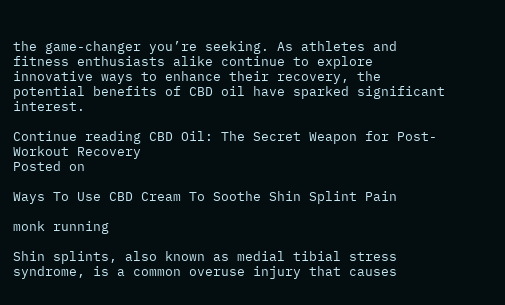the game-changer you’re seeking. As athletes and fitness enthusiasts alike continue to explore innovative ways to enhance their recovery, the potential benefits of CBD oil have sparked significant interest.

Continue reading CBD Oil: The Secret Weapon for Post-Workout Recovery
Posted on

Ways To Use CBD Cream To Soothe Shin Splint Pain

monk running

Shin splints, also known as medial tibial stress syndrome, is a common overuse injury that causes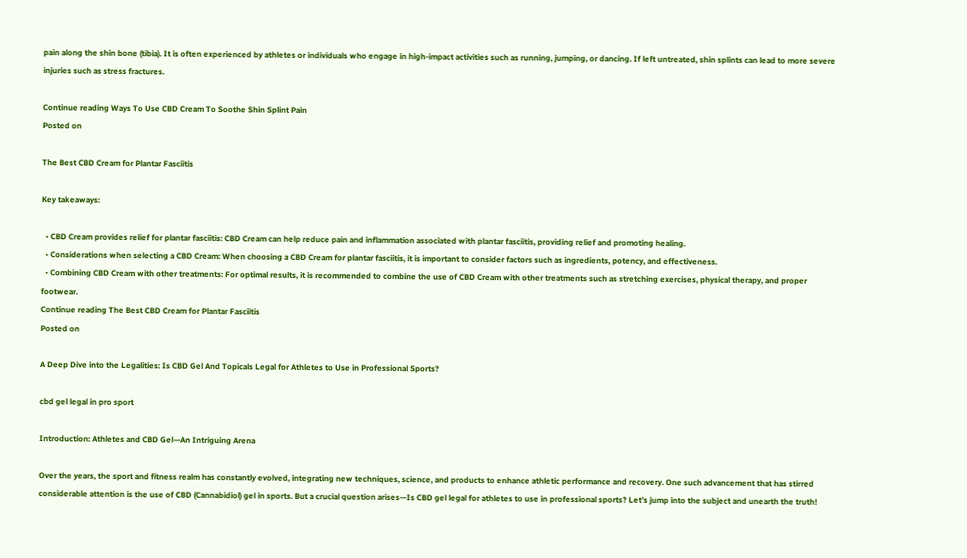pain along the shin bone (tibia). It is often experienced by athletes or individuals who engage in high-impact activities such as running, jumping, or dancing. If left untreated, shin splints can lead to more severe injuries such as stress fractures.

Continue reading Ways To Use CBD Cream To Soothe Shin Splint Pain
Posted on

The Best CBD Cream for Plantar Fasciitis

Key takeaways:

  • CBD Cream provides relief for plantar fasciitis: CBD Cream can help reduce pain and inflammation associated with plantar fasciitis, providing relief and promoting healing.
  • Considerations when selecting a CBD Cream: When choosing a CBD Cream for plantar fasciitis, it is important to consider factors such as ingredients, potency, and effectiveness.
  • Combining CBD Cream with other treatments: For optimal results, it is recommended to combine the use of CBD Cream with other treatments such as stretching exercises, physical therapy, and proper footwear.
Continue reading The Best CBD Cream for Plantar Fasciitis
Posted on

A Deep Dive into the Legalities: Is CBD Gel And Topicals Legal for Athletes to Use in Professional Sports?

cbd gel legal in pro sport

Introduction: Athletes and CBD Gel—An Intriguing Arena

Over the years, the sport and fitness realm has constantly evolved, integrating new techniques, science, and products to enhance athletic performance and recovery. One such advancement that has stirred considerable attention is the use of CBD (Cannabidiol) gel in sports. But a crucial question arises—Is CBD gel legal for athletes to use in professional sports? Let’s jump into the subject and unearth the truth!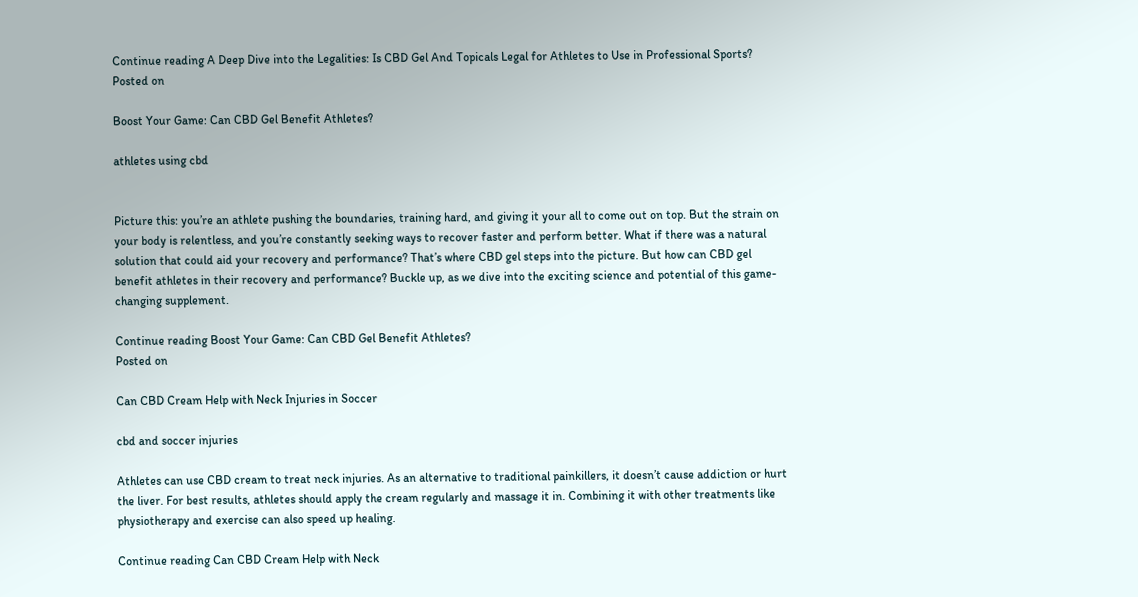Continue reading A Deep Dive into the Legalities: Is CBD Gel And Topicals Legal for Athletes to Use in Professional Sports?
Posted on

Boost Your Game: Can CBD Gel Benefit Athletes?

athletes using cbd


Picture this: you’re an athlete pushing the boundaries, training hard, and giving it your all to come out on top. But the strain on your body is relentless, and you’re constantly seeking ways to recover faster and perform better. What if there was a natural solution that could aid your recovery and performance? That’s where CBD gel steps into the picture. But how can CBD gel benefit athletes in their recovery and performance? Buckle up, as we dive into the exciting science and potential of this game-changing supplement.

Continue reading Boost Your Game: Can CBD Gel Benefit Athletes?
Posted on

Can CBD Cream Help with Neck Injuries in Soccer

cbd and soccer injuries

Athletes can use CBD cream to treat neck injuries. As an alternative to traditional painkillers, it doesn’t cause addiction or hurt the liver. For best results, athletes should apply the cream regularly and massage it in. Combining it with other treatments like physiotherapy and exercise can also speed up healing.

Continue reading Can CBD Cream Help with Neck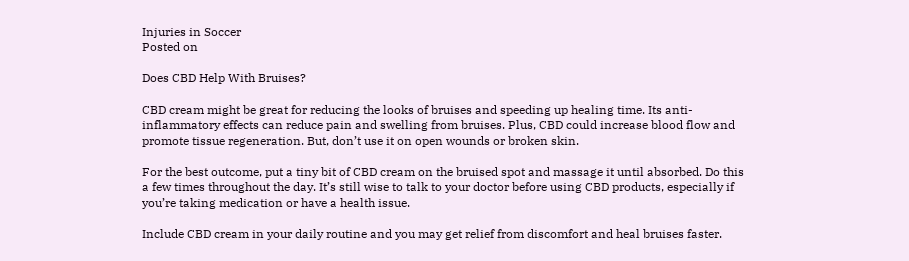Injuries in Soccer
Posted on

Does CBD Help With Bruises?

CBD cream might be great for reducing the looks of bruises and speeding up healing time. Its anti-inflammatory effects can reduce pain and swelling from bruises. Plus, CBD could increase blood flow and promote tissue regeneration. But, don’t use it on open wounds or broken skin.

For the best outcome, put a tiny bit of CBD cream on the bruised spot and massage it until absorbed. Do this a few times throughout the day. It’s still wise to talk to your doctor before using CBD products, especially if you’re taking medication or have a health issue.

Include CBD cream in your daily routine and you may get relief from discomfort and heal bruises faster.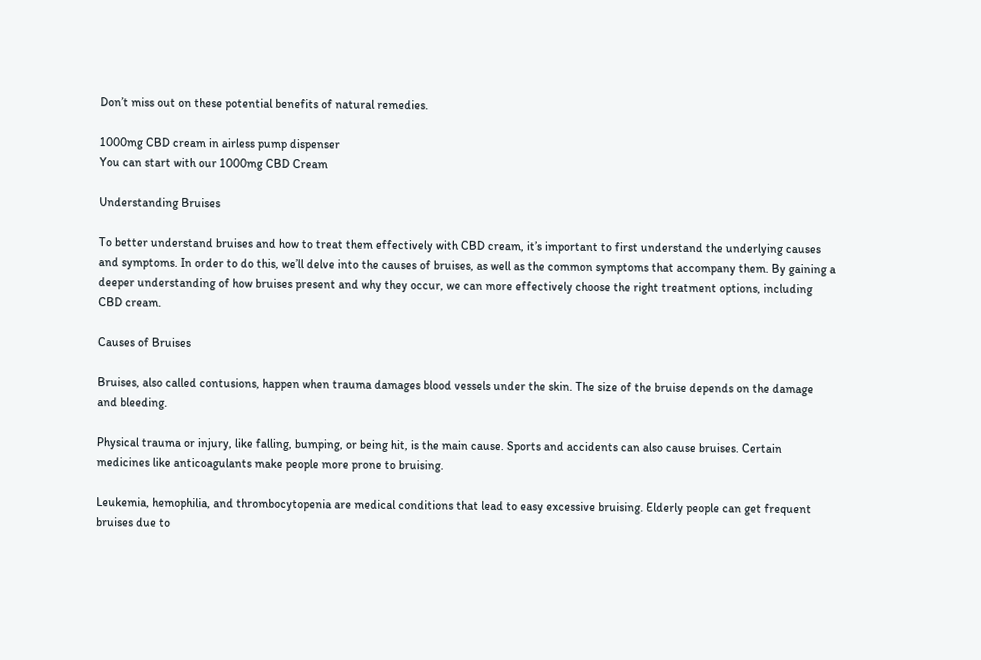Don’t miss out on these potential benefits of natural remedies.

1000mg CBD cream in airless pump dispenser
You can start with our 1000mg CBD Cream

Understanding Bruises

To better understand bruises and how to treat them effectively with CBD cream, it’s important to first understand the underlying causes and symptoms. In order to do this, we’ll delve into the causes of bruises, as well as the common symptoms that accompany them. By gaining a deeper understanding of how bruises present and why they occur, we can more effectively choose the right treatment options, including CBD cream.

Causes of Bruises

Bruises, also called contusions, happen when trauma damages blood vessels under the skin. The size of the bruise depends on the damage and bleeding.

Physical trauma or injury, like falling, bumping, or being hit, is the main cause. Sports and accidents can also cause bruises. Certain medicines like anticoagulants make people more prone to bruising.

Leukemia, hemophilia, and thrombocytopenia are medical conditions that lead to easy excessive bruising. Elderly people can get frequent bruises due to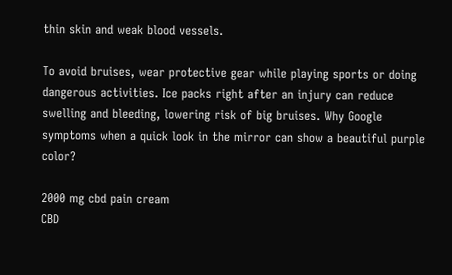thin skin and weak blood vessels.

To avoid bruises, wear protective gear while playing sports or doing dangerous activities. Ice packs right after an injury can reduce swelling and bleeding, lowering risk of big bruises. Why Google symptoms when a quick look in the mirror can show a beautiful purple color?

2000 mg cbd pain cream
CBD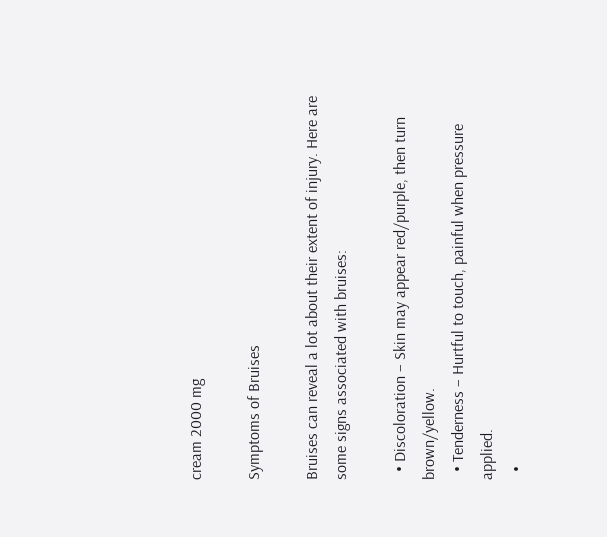cream 2000 mg

Symptoms of Bruises

Bruises can reveal a lot about their extent of injury. Here are some signs associated with bruises:

  • Discoloration – Skin may appear red/purple, then turn brown/yellow.
  • Tenderness – Hurtful to touch, painful when pressure applied.
  •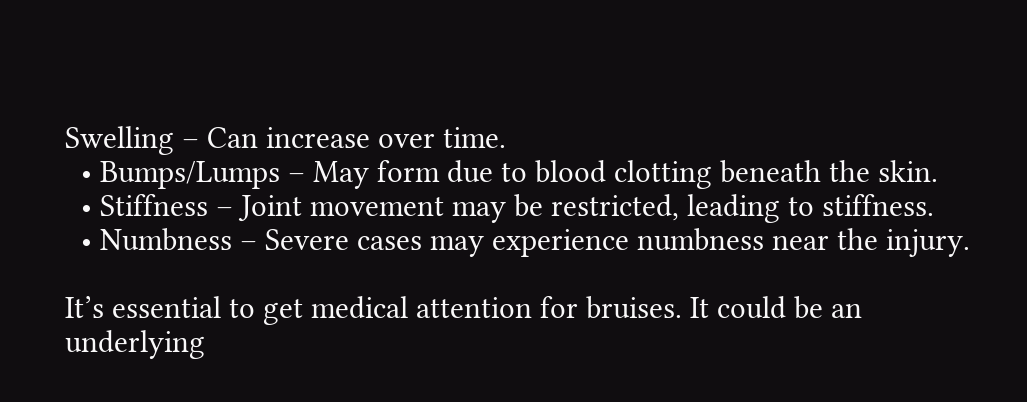Swelling – Can increase over time.
  • Bumps/Lumps – May form due to blood clotting beneath the skin.
  • Stiffness – Joint movement may be restricted, leading to stiffness.
  • Numbness – Severe cases may experience numbness near the injury.

It’s essential to get medical attention for bruises. It could be an underlying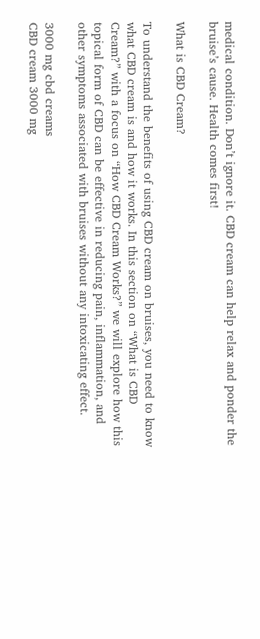medical condition. Don’t ignore it. CBD cream can help relax and ponder the bruise’s cause. Health comes first!

What is CBD Cream?

To understand the benefits of using CBD cream on bruises, you need to know what CBD cream is and how it works. In this section on “What is CBD Cream?” with a focus on “How CBD Cream Works?” we will explore how this topical form of CBD can be effective in reducing pain, inflammation, and other symptoms associated with bruises without any intoxicating effect.

3000 mg cbd creams
CBD cream 3000 mg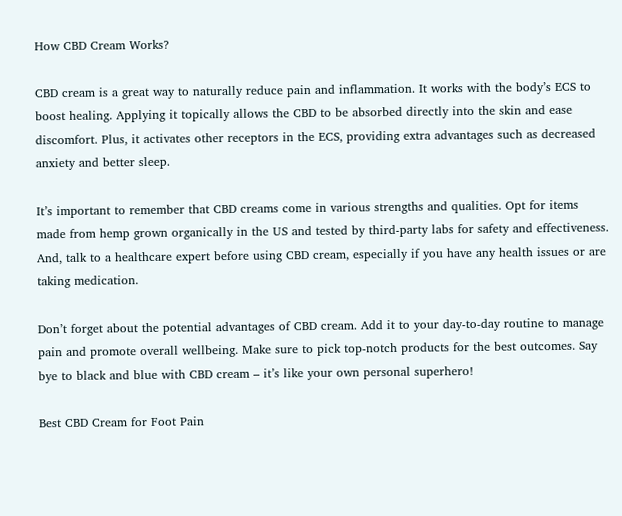How CBD Cream Works?

CBD cream is a great way to naturally reduce pain and inflammation. It works with the body’s ECS to boost healing. Applying it topically allows the CBD to be absorbed directly into the skin and ease discomfort. Plus, it activates other receptors in the ECS, providing extra advantages such as decreased anxiety and better sleep.

It’s important to remember that CBD creams come in various strengths and qualities. Opt for items made from hemp grown organically in the US and tested by third-party labs for safety and effectiveness. And, talk to a healthcare expert before using CBD cream, especially if you have any health issues or are taking medication.

Don’t forget about the potential advantages of CBD cream. Add it to your day-to-day routine to manage pain and promote overall wellbeing. Make sure to pick top-notch products for the best outcomes. Say bye to black and blue with CBD cream – it’s like your own personal superhero!

Best CBD Cream for Foot Pain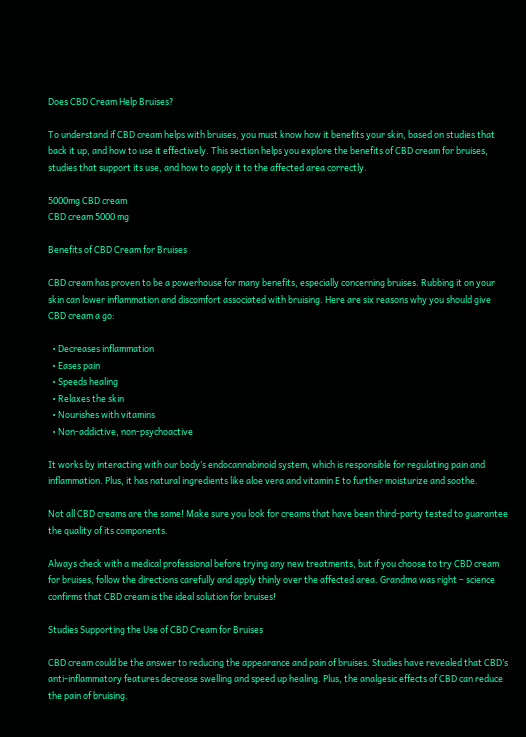Does CBD Cream Help Bruises?

To understand if CBD cream helps with bruises, you must know how it benefits your skin, based on studies that back it up, and how to use it effectively. This section helps you explore the benefits of CBD cream for bruises, studies that support its use, and how to apply it to the affected area correctly.

5000mg CBD cream
CBD cream 5000 mg

Benefits of CBD Cream for Bruises

CBD cream has proven to be a powerhouse for many benefits, especially concerning bruises. Rubbing it on your skin can lower inflammation and discomfort associated with bruising. Here are six reasons why you should give CBD cream a go:

  • Decreases inflammation
  • Eases pain
  • Speeds healing
  • Relaxes the skin
  • Nourishes with vitamins
  • Non-addictive, non-psychoactive

It works by interacting with our body’s endocannabinoid system, which is responsible for regulating pain and inflammation. Plus, it has natural ingredients like aloe vera and vitamin E to further moisturize and soothe.

Not all CBD creams are the same! Make sure you look for creams that have been third-party tested to guarantee the quality of its components.

Always check with a medical professional before trying any new treatments, but if you choose to try CBD cream for bruises, follow the directions carefully and apply thinly over the affected area. Grandma was right – science confirms that CBD cream is the ideal solution for bruises!

Studies Supporting the Use of CBD Cream for Bruises

CBD cream could be the answer to reducing the appearance and pain of bruises. Studies have revealed that CBD’s anti-inflammatory features decrease swelling and speed up healing. Plus, the analgesic effects of CBD can reduce the pain of bruising.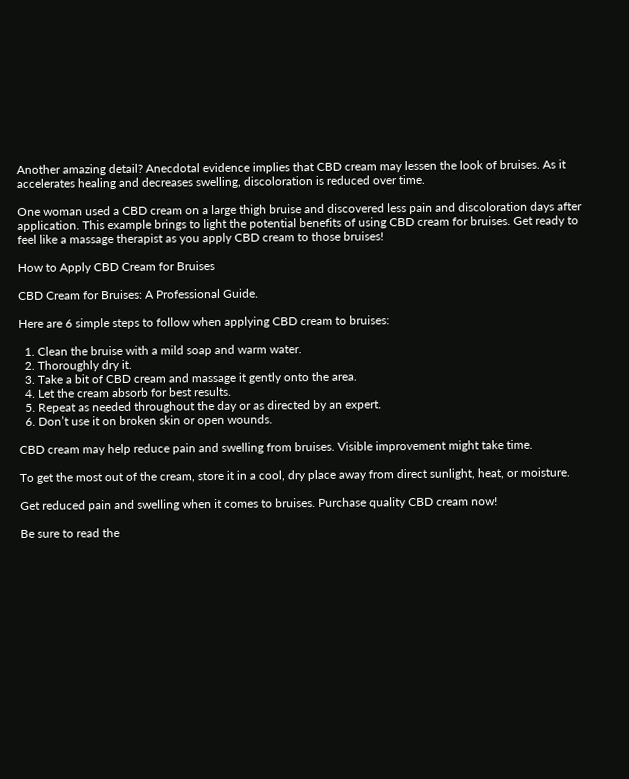Another amazing detail? Anecdotal evidence implies that CBD cream may lessen the look of bruises. As it accelerates healing and decreases swelling, discoloration is reduced over time.

One woman used a CBD cream on a large thigh bruise and discovered less pain and discoloration days after application. This example brings to light the potential benefits of using CBD cream for bruises. Get ready to feel like a massage therapist as you apply CBD cream to those bruises!

How to Apply CBD Cream for Bruises

CBD Cream for Bruises: A Professional Guide.

Here are 6 simple steps to follow when applying CBD cream to bruises:

  1. Clean the bruise with a mild soap and warm water.
  2. Thoroughly dry it.
  3. Take a bit of CBD cream and massage it gently onto the area.
  4. Let the cream absorb for best results.
  5. Repeat as needed throughout the day or as directed by an expert.
  6. Don’t use it on broken skin or open wounds.

CBD cream may help reduce pain and swelling from bruises. Visible improvement might take time.

To get the most out of the cream, store it in a cool, dry place away from direct sunlight, heat, or moisture.

Get reduced pain and swelling when it comes to bruises. Purchase quality CBD cream now!

Be sure to read the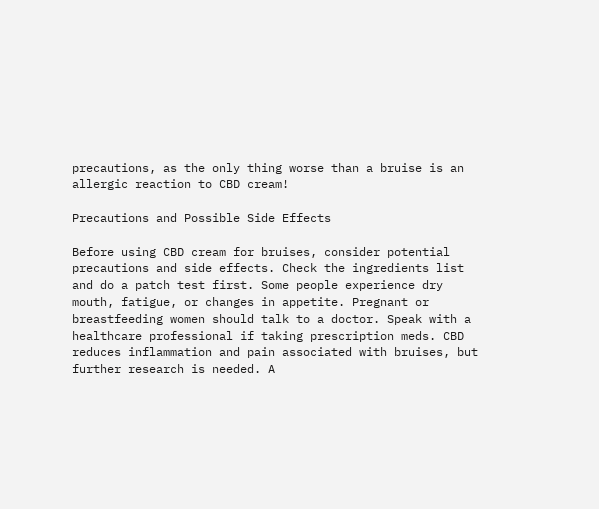precautions, as the only thing worse than a bruise is an allergic reaction to CBD cream!

Precautions and Possible Side Effects

Before using CBD cream for bruises, consider potential precautions and side effects. Check the ingredients list and do a patch test first. Some people experience dry mouth, fatigue, or changes in appetite. Pregnant or breastfeeding women should talk to a doctor. Speak with a healthcare professional if taking prescription meds. CBD reduces inflammation and pain associated with bruises, but further research is needed. A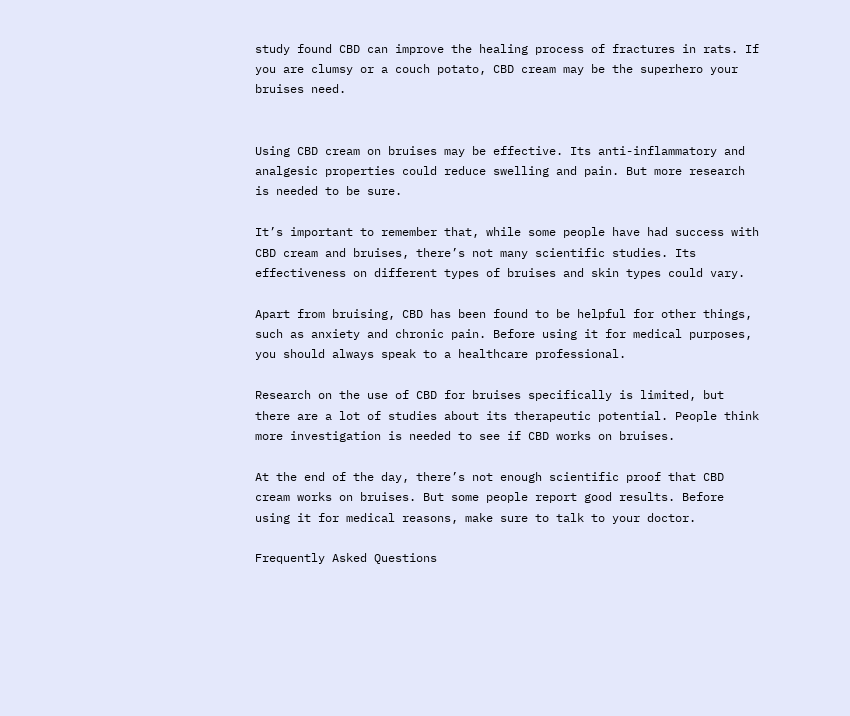study found CBD can improve the healing process of fractures in rats. If you are clumsy or a couch potato, CBD cream may be the superhero your bruises need.


Using CBD cream on bruises may be effective. Its anti-inflammatory and analgesic properties could reduce swelling and pain. But more research is needed to be sure.

It’s important to remember that, while some people have had success with CBD cream and bruises, there’s not many scientific studies. Its effectiveness on different types of bruises and skin types could vary.

Apart from bruising, CBD has been found to be helpful for other things, such as anxiety and chronic pain. Before using it for medical purposes, you should always speak to a healthcare professional.

Research on the use of CBD for bruises specifically is limited, but there are a lot of studies about its therapeutic potential. People think more investigation is needed to see if CBD works on bruises.

At the end of the day, there’s not enough scientific proof that CBD cream works on bruises. But some people report good results. Before using it for medical reasons, make sure to talk to your doctor.

Frequently Asked Questions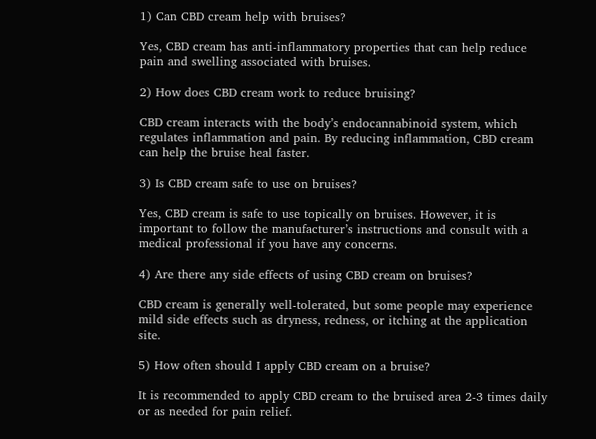1) Can CBD cream help with bruises?

Yes, CBD cream has anti-inflammatory properties that can help reduce pain and swelling associated with bruises.

2) How does CBD cream work to reduce bruising?

CBD cream interacts with the body’s endocannabinoid system, which regulates inflammation and pain. By reducing inflammation, CBD cream can help the bruise heal faster.

3) Is CBD cream safe to use on bruises?

Yes, CBD cream is safe to use topically on bruises. However, it is important to follow the manufacturer’s instructions and consult with a medical professional if you have any concerns.

4) Are there any side effects of using CBD cream on bruises?

CBD cream is generally well-tolerated, but some people may experience mild side effects such as dryness, redness, or itching at the application site.

5) How often should I apply CBD cream on a bruise?

It is recommended to apply CBD cream to the bruised area 2-3 times daily or as needed for pain relief.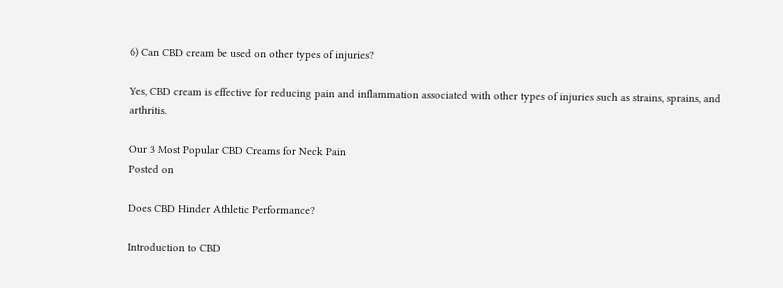6) Can CBD cream be used on other types of injuries?

Yes, CBD cream is effective for reducing pain and inflammation associated with other types of injuries such as strains, sprains, and arthritis.

Our 3 Most Popular CBD Creams for Neck Pain
Posted on

Does CBD Hinder Athletic Performance?

Introduction to CBD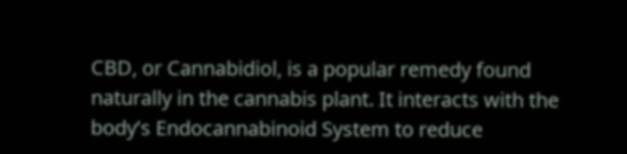CBD, or Cannabidiol, is a popular remedy found naturally in the cannabis plant. It interacts with the body’s Endocannabinoid System to reduce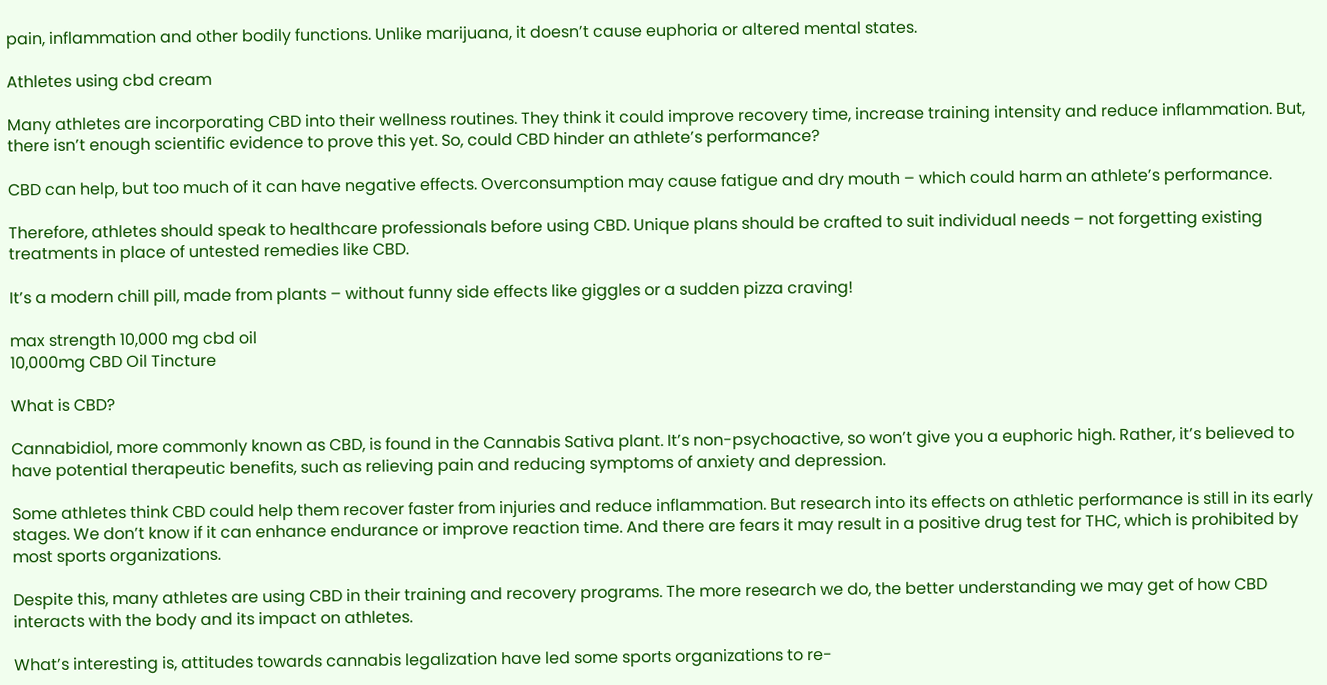pain, inflammation and other bodily functions. Unlike marijuana, it doesn’t cause euphoria or altered mental states.

Athletes using cbd cream

Many athletes are incorporating CBD into their wellness routines. They think it could improve recovery time, increase training intensity and reduce inflammation. But, there isn’t enough scientific evidence to prove this yet. So, could CBD hinder an athlete’s performance?

CBD can help, but too much of it can have negative effects. Overconsumption may cause fatigue and dry mouth – which could harm an athlete’s performance.

Therefore, athletes should speak to healthcare professionals before using CBD. Unique plans should be crafted to suit individual needs – not forgetting existing treatments in place of untested remedies like CBD.

It’s a modern chill pill, made from plants – without funny side effects like giggles or a sudden pizza craving!

max strength 10,000 mg cbd oil
10,000mg CBD Oil Tincture

What is CBD?

Cannabidiol, more commonly known as CBD, is found in the Cannabis Sativa plant. It’s non-psychoactive, so won’t give you a euphoric high. Rather, it’s believed to have potential therapeutic benefits, such as relieving pain and reducing symptoms of anxiety and depression.

Some athletes think CBD could help them recover faster from injuries and reduce inflammation. But research into its effects on athletic performance is still in its early stages. We don’t know if it can enhance endurance or improve reaction time. And there are fears it may result in a positive drug test for THC, which is prohibited by most sports organizations.

Despite this, many athletes are using CBD in their training and recovery programs. The more research we do, the better understanding we may get of how CBD interacts with the body and its impact on athletes.

What’s interesting is, attitudes towards cannabis legalization have led some sports organizations to re-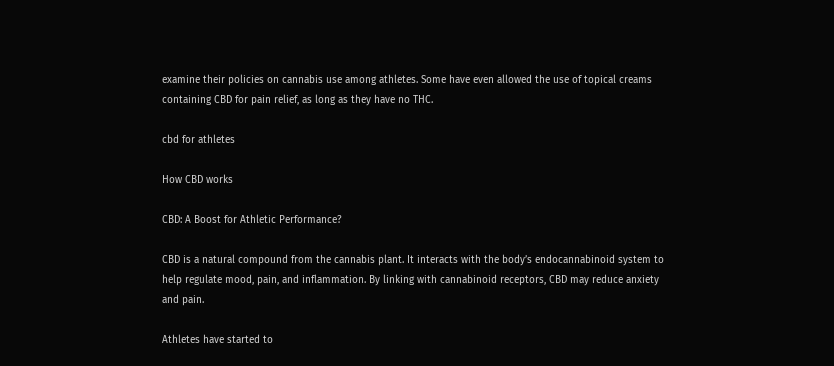examine their policies on cannabis use among athletes. Some have even allowed the use of topical creams containing CBD for pain relief, as long as they have no THC.

cbd for athletes

How CBD works

CBD: A Boost for Athletic Performance?

CBD is a natural compound from the cannabis plant. It interacts with the body’s endocannabinoid system to help regulate mood, pain, and inflammation. By linking with cannabinoid receptors, CBD may reduce anxiety and pain.

Athletes have started to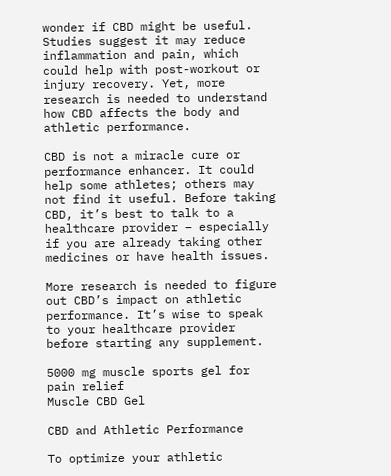wonder if CBD might be useful. Studies suggest it may reduce inflammation and pain, which could help with post-workout or injury recovery. Yet, more research is needed to understand how CBD affects the body and athletic performance.

CBD is not a miracle cure or performance enhancer. It could help some athletes; others may not find it useful. Before taking CBD, it’s best to talk to a healthcare provider – especially if you are already taking other medicines or have health issues.

More research is needed to figure out CBD’s impact on athletic performance. It’s wise to speak to your healthcare provider before starting any supplement.

5000 mg muscle sports gel for pain relief
Muscle CBD Gel

CBD and Athletic Performance

To optimize your athletic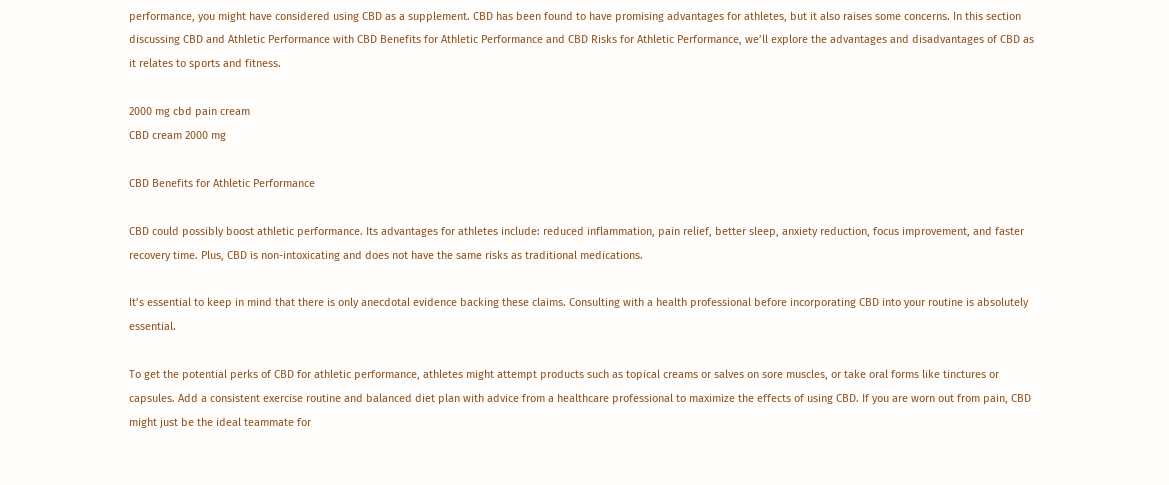performance, you might have considered using CBD as a supplement. CBD has been found to have promising advantages for athletes, but it also raises some concerns. In this section discussing CBD and Athletic Performance with CBD Benefits for Athletic Performance and CBD Risks for Athletic Performance, we’ll explore the advantages and disadvantages of CBD as it relates to sports and fitness.

2000 mg cbd pain cream
CBD cream 2000 mg

CBD Benefits for Athletic Performance

CBD could possibly boost athletic performance. Its advantages for athletes include: reduced inflammation, pain relief, better sleep, anxiety reduction, focus improvement, and faster recovery time. Plus, CBD is non-intoxicating and does not have the same risks as traditional medications.

It’s essential to keep in mind that there is only anecdotal evidence backing these claims. Consulting with a health professional before incorporating CBD into your routine is absolutely essential.

To get the potential perks of CBD for athletic performance, athletes might attempt products such as topical creams or salves on sore muscles, or take oral forms like tinctures or capsules. Add a consistent exercise routine and balanced diet plan with advice from a healthcare professional to maximize the effects of using CBD. If you are worn out from pain, CBD might just be the ideal teammate for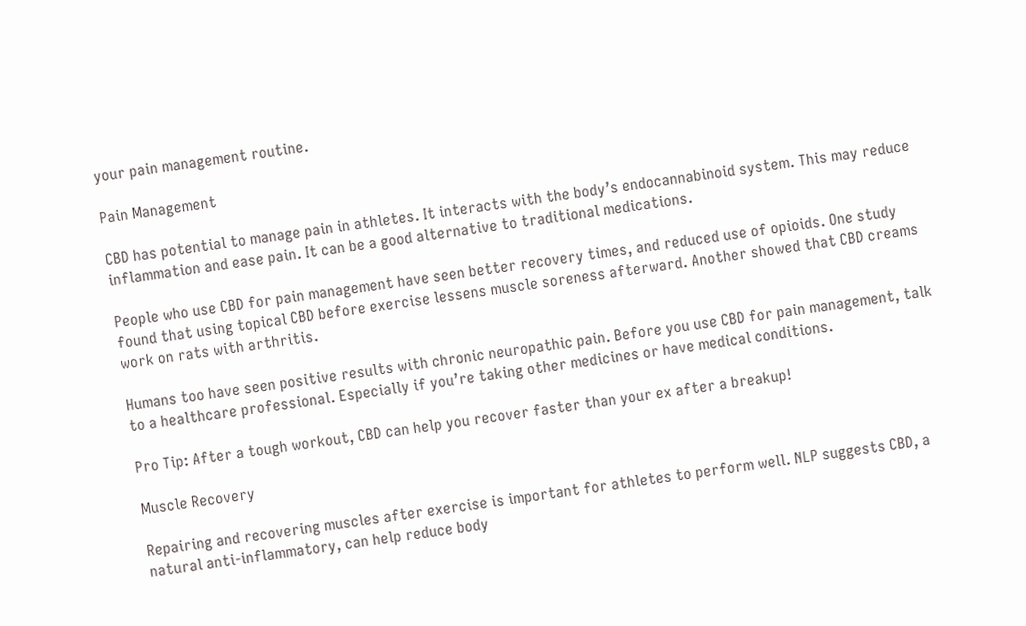your pain management routine.

Pain Management

CBD has potential to manage pain in athletes. It interacts with the body’s endocannabinoid system. This may reduce inflammation and ease pain. It can be a good alternative to traditional medications.

People who use CBD for pain management have seen better recovery times, and reduced use of opioids. One study found that using topical CBD before exercise lessens muscle soreness afterward. Another showed that CBD creams work on rats with arthritis.

Humans too have seen positive results with chronic neuropathic pain. Before you use CBD for pain management, talk to a healthcare professional. Especially if you’re taking other medicines or have medical conditions.

Pro Tip: After a tough workout, CBD can help you recover faster than your ex after a breakup!

Muscle Recovery

Repairing and recovering muscles after exercise is important for athletes to perform well. NLP suggests CBD, a natural anti-inflammatory, can help reduce body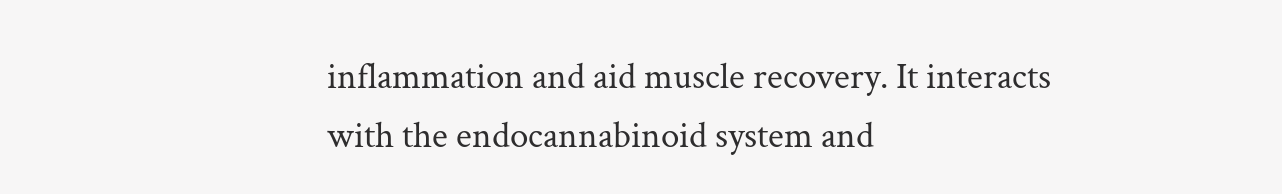inflammation and aid muscle recovery. It interacts with the endocannabinoid system and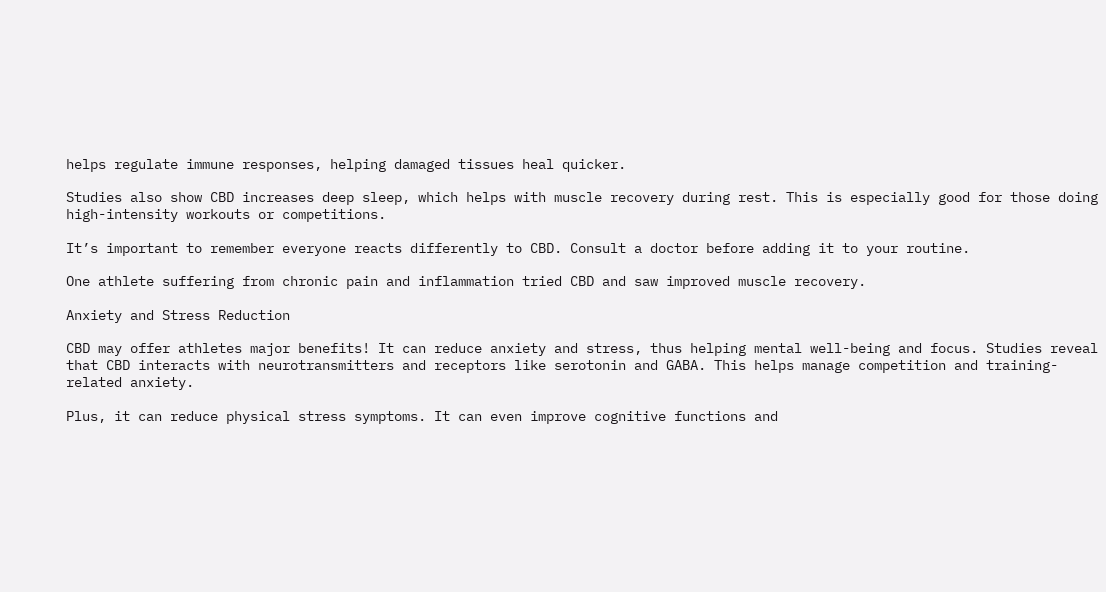helps regulate immune responses, helping damaged tissues heal quicker.

Studies also show CBD increases deep sleep, which helps with muscle recovery during rest. This is especially good for those doing high-intensity workouts or competitions.

It’s important to remember everyone reacts differently to CBD. Consult a doctor before adding it to your routine.

One athlete suffering from chronic pain and inflammation tried CBD and saw improved muscle recovery.

Anxiety and Stress Reduction

CBD may offer athletes major benefits! It can reduce anxiety and stress, thus helping mental well-being and focus. Studies reveal that CBD interacts with neurotransmitters and receptors like serotonin and GABA. This helps manage competition and training-related anxiety.

Plus, it can reduce physical stress symptoms. It can even improve cognitive functions and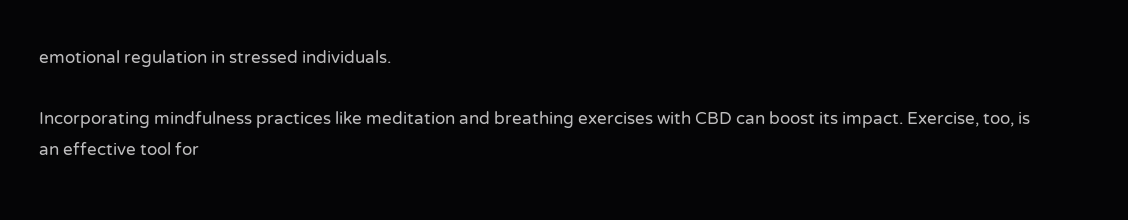emotional regulation in stressed individuals.

Incorporating mindfulness practices like meditation and breathing exercises with CBD can boost its impact. Exercise, too, is an effective tool for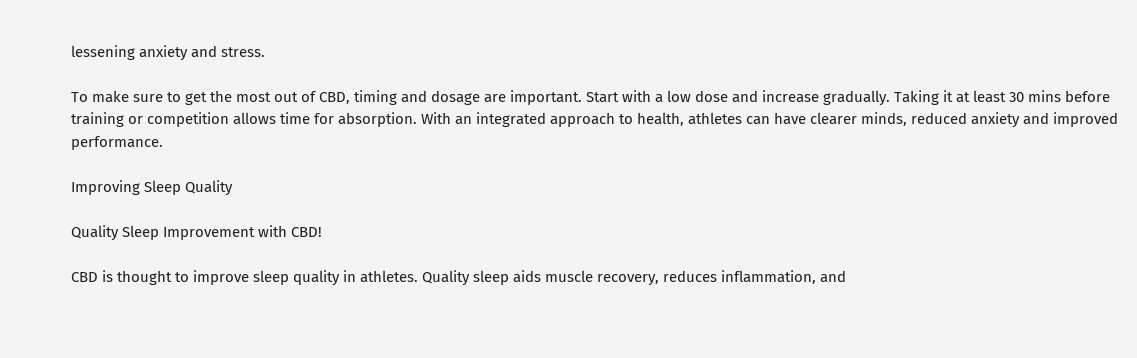lessening anxiety and stress.

To make sure to get the most out of CBD, timing and dosage are important. Start with a low dose and increase gradually. Taking it at least 30 mins before training or competition allows time for absorption. With an integrated approach to health, athletes can have clearer minds, reduced anxiety and improved performance.

Improving Sleep Quality

Quality Sleep Improvement with CBD!

CBD is thought to improve sleep quality in athletes. Quality sleep aids muscle recovery, reduces inflammation, and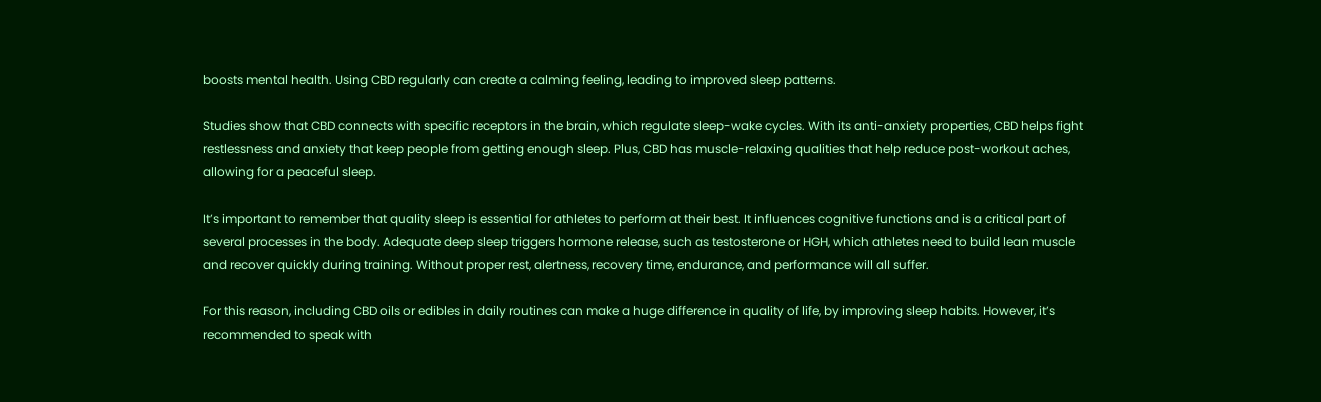boosts mental health. Using CBD regularly can create a calming feeling, leading to improved sleep patterns.

Studies show that CBD connects with specific receptors in the brain, which regulate sleep-wake cycles. With its anti-anxiety properties, CBD helps fight restlessness and anxiety that keep people from getting enough sleep. Plus, CBD has muscle-relaxing qualities that help reduce post-workout aches, allowing for a peaceful sleep.

It’s important to remember that quality sleep is essential for athletes to perform at their best. It influences cognitive functions and is a critical part of several processes in the body. Adequate deep sleep triggers hormone release, such as testosterone or HGH, which athletes need to build lean muscle and recover quickly during training. Without proper rest, alertness, recovery time, endurance, and performance will all suffer.

For this reason, including CBD oils or edibles in daily routines can make a huge difference in quality of life, by improving sleep habits. However, it’s recommended to speak with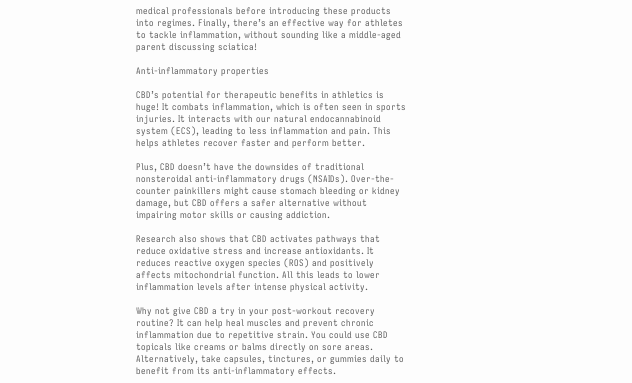medical professionals before introducing these products into regimes. Finally, there’s an effective way for athletes to tackle inflammation, without sounding like a middle-aged parent discussing sciatica!

Anti-inflammatory properties

CBD’s potential for therapeutic benefits in athletics is huge! It combats inflammation, which is often seen in sports injuries. It interacts with our natural endocannabinoid system (ECS), leading to less inflammation and pain. This helps athletes recover faster and perform better.

Plus, CBD doesn’t have the downsides of traditional nonsteroidal anti-inflammatory drugs (NSAIDs). Over-the-counter painkillers might cause stomach bleeding or kidney damage, but CBD offers a safer alternative without impairing motor skills or causing addiction.

Research also shows that CBD activates pathways that reduce oxidative stress and increase antioxidants. It reduces reactive oxygen species (ROS) and positively affects mitochondrial function. All this leads to lower inflammation levels after intense physical activity.

Why not give CBD a try in your post-workout recovery routine? It can help heal muscles and prevent chronic inflammation due to repetitive strain. You could use CBD topicals like creams or balms directly on sore areas. Alternatively, take capsules, tinctures, or gummies daily to benefit from its anti-inflammatory effects.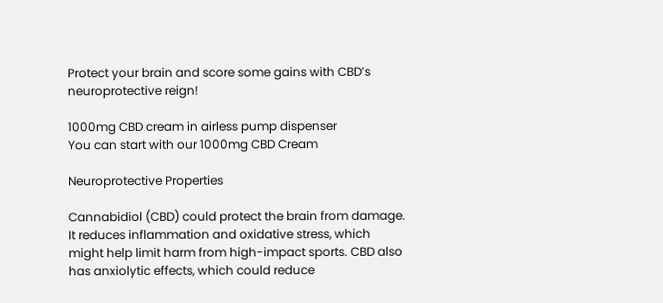Protect your brain and score some gains with CBD’s neuroprotective reign!

1000mg CBD cream in airless pump dispenser
You can start with our 1000mg CBD Cream

Neuroprotective Properties

Cannabidiol (CBD) could protect the brain from damage. It reduces inflammation and oxidative stress, which might help limit harm from high-impact sports. CBD also has anxiolytic effects, which could reduce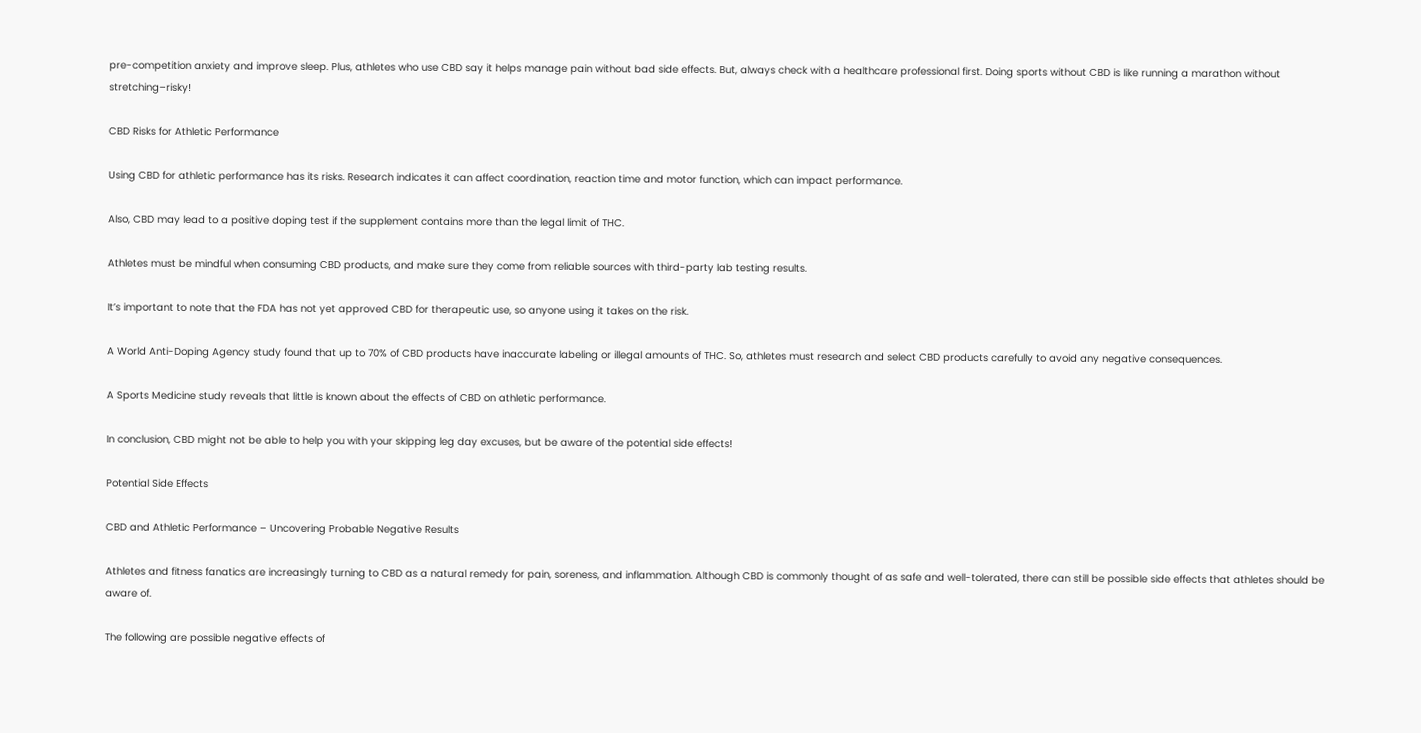pre-competition anxiety and improve sleep. Plus, athletes who use CBD say it helps manage pain without bad side effects. But, always check with a healthcare professional first. Doing sports without CBD is like running a marathon without stretching–risky!

CBD Risks for Athletic Performance

Using CBD for athletic performance has its risks. Research indicates it can affect coordination, reaction time and motor function, which can impact performance.

Also, CBD may lead to a positive doping test if the supplement contains more than the legal limit of THC.

Athletes must be mindful when consuming CBD products, and make sure they come from reliable sources with third-party lab testing results.

It’s important to note that the FDA has not yet approved CBD for therapeutic use, so anyone using it takes on the risk.

A World Anti-Doping Agency study found that up to 70% of CBD products have inaccurate labeling or illegal amounts of THC. So, athletes must research and select CBD products carefully to avoid any negative consequences.

A Sports Medicine study reveals that little is known about the effects of CBD on athletic performance.

In conclusion, CBD might not be able to help you with your skipping leg day excuses, but be aware of the potential side effects!

Potential Side Effects

CBD and Athletic Performance – Uncovering Probable Negative Results

Athletes and fitness fanatics are increasingly turning to CBD as a natural remedy for pain, soreness, and inflammation. Although CBD is commonly thought of as safe and well-tolerated, there can still be possible side effects that athletes should be aware of.

The following are possible negative effects of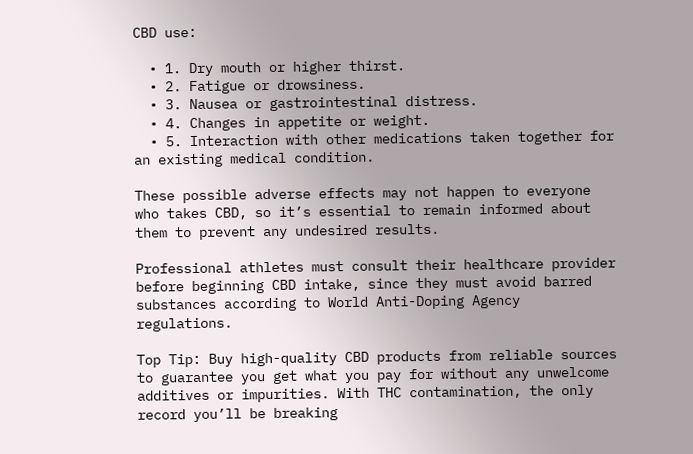CBD use:

  • 1. Dry mouth or higher thirst.
  • 2. Fatigue or drowsiness.
  • 3. Nausea or gastrointestinal distress.
  • 4. Changes in appetite or weight.
  • 5. Interaction with other medications taken together for an existing medical condition.

These possible adverse effects may not happen to everyone who takes CBD, so it’s essential to remain informed about them to prevent any undesired results.

Professional athletes must consult their healthcare provider before beginning CBD intake, since they must avoid barred substances according to World Anti-Doping Agency regulations.

Top Tip: Buy high-quality CBD products from reliable sources to guarantee you get what you pay for without any unwelcome additives or impurities. With THC contamination, the only record you’ll be breaking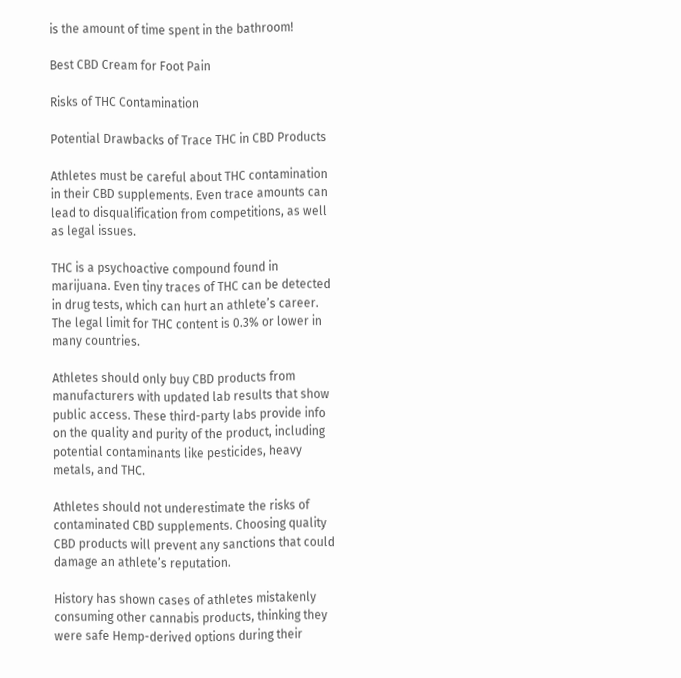is the amount of time spent in the bathroom!

Best CBD Cream for Foot Pain

Risks of THC Contamination

Potential Drawbacks of Trace THC in CBD Products

Athletes must be careful about THC contamination in their CBD supplements. Even trace amounts can lead to disqualification from competitions, as well as legal issues.

THC is a psychoactive compound found in marijuana. Even tiny traces of THC can be detected in drug tests, which can hurt an athlete’s career. The legal limit for THC content is 0.3% or lower in many countries.

Athletes should only buy CBD products from manufacturers with updated lab results that show public access. These third-party labs provide info on the quality and purity of the product, including potential contaminants like pesticides, heavy metals, and THC.

Athletes should not underestimate the risks of contaminated CBD supplements. Choosing quality CBD products will prevent any sanctions that could damage an athlete’s reputation.

History has shown cases of athletes mistakenly consuming other cannabis products, thinking they were safe Hemp-derived options during their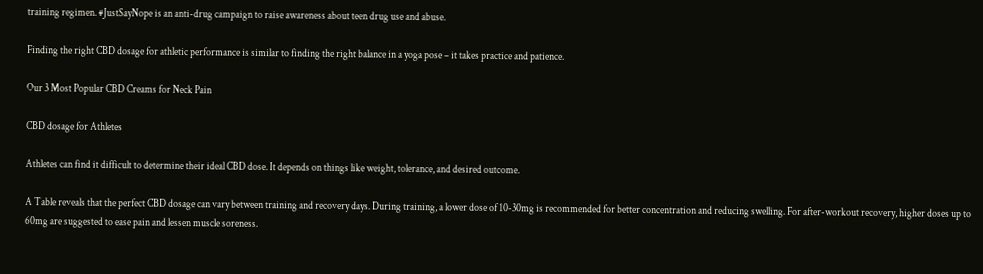training regimen. #JustSayNope is an anti-drug campaign to raise awareness about teen drug use and abuse.

Finding the right CBD dosage for athletic performance is similar to finding the right balance in a yoga pose – it takes practice and patience.

Our 3 Most Popular CBD Creams for Neck Pain

CBD dosage for Athletes

Athletes can find it difficult to determine their ideal CBD dose. It depends on things like weight, tolerance, and desired outcome.

A Table reveals that the perfect CBD dosage can vary between training and recovery days. During training, a lower dose of 10-30mg is recommended for better concentration and reducing swelling. For after-workout recovery, higher doses up to 60mg are suggested to ease pain and lessen muscle soreness.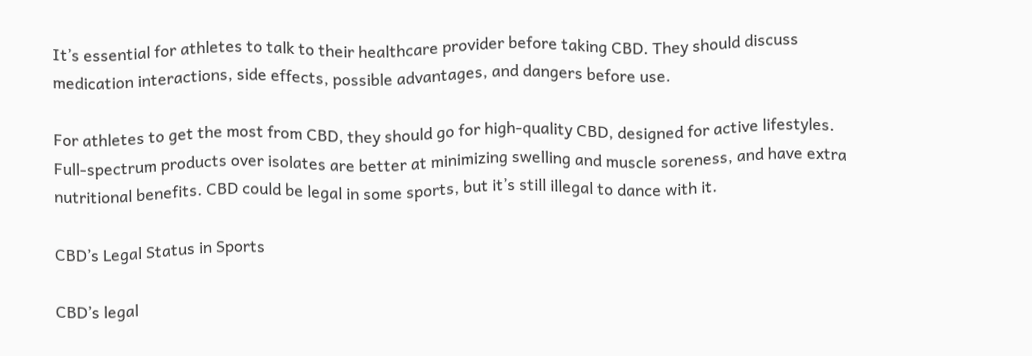It’s essential for athletes to talk to their healthcare provider before taking CBD. They should discuss medication interactions, side effects, possible advantages, and dangers before use.

For athletes to get the most from CBD, they should go for high-quality CBD, designed for active lifestyles. Full-spectrum products over isolates are better at minimizing swelling and muscle soreness, and have extra nutritional benefits. CBD could be legal in some sports, but it’s still illegal to dance with it.

CBD’s Legal Status in Sports

CBD’s legal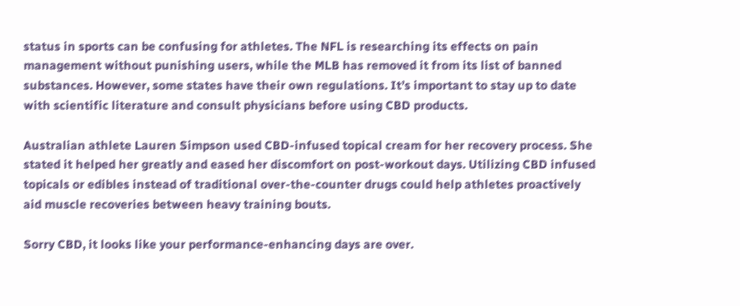status in sports can be confusing for athletes. The NFL is researching its effects on pain management without punishing users, while the MLB has removed it from its list of banned substances. However, some states have their own regulations. It’s important to stay up to date with scientific literature and consult physicians before using CBD products.

Australian athlete Lauren Simpson used CBD-infused topical cream for her recovery process. She stated it helped her greatly and eased her discomfort on post-workout days. Utilizing CBD infused topicals or edibles instead of traditional over-the-counter drugs could help athletes proactively aid muscle recoveries between heavy training bouts.

Sorry CBD, it looks like your performance-enhancing days are over.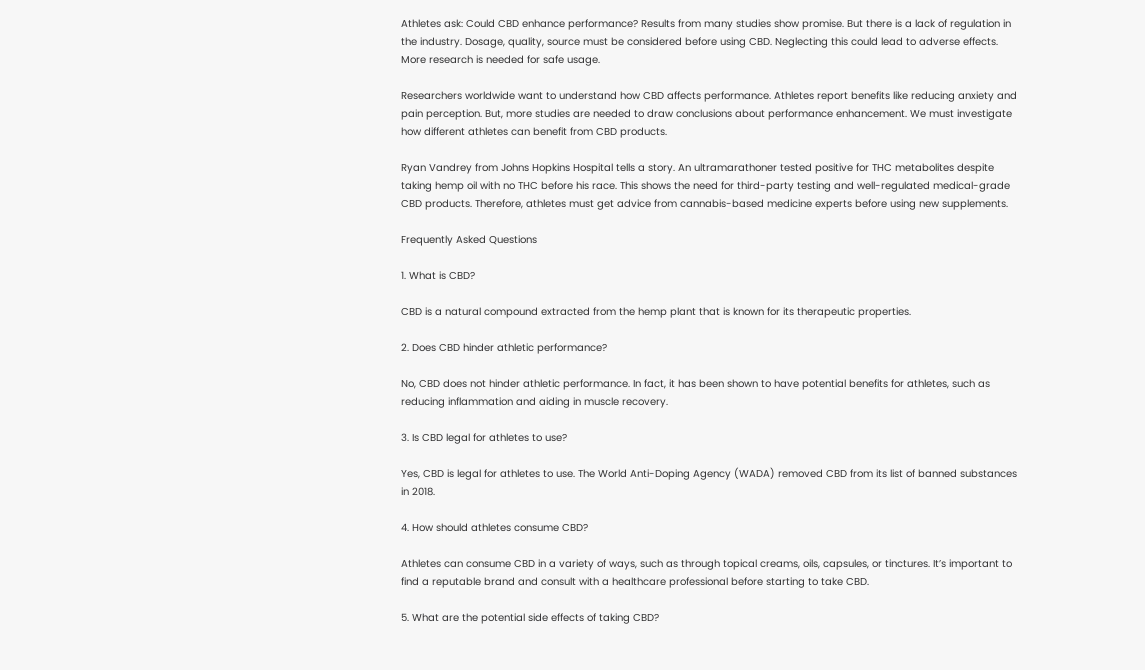Athletes ask: Could CBD enhance performance? Results from many studies show promise. But there is a lack of regulation in the industry. Dosage, quality, source must be considered before using CBD. Neglecting this could lead to adverse effects. More research is needed for safe usage.

Researchers worldwide want to understand how CBD affects performance. Athletes report benefits like reducing anxiety and pain perception. But, more studies are needed to draw conclusions about performance enhancement. We must investigate how different athletes can benefit from CBD products.

Ryan Vandrey from Johns Hopkins Hospital tells a story. An ultramarathoner tested positive for THC metabolites despite taking hemp oil with no THC before his race. This shows the need for third-party testing and well-regulated medical-grade CBD products. Therefore, athletes must get advice from cannabis-based medicine experts before using new supplements.

Frequently Asked Questions

1. What is CBD?

CBD is a natural compound extracted from the hemp plant that is known for its therapeutic properties.

2. Does CBD hinder athletic performance?

No, CBD does not hinder athletic performance. In fact, it has been shown to have potential benefits for athletes, such as reducing inflammation and aiding in muscle recovery.

3. Is CBD legal for athletes to use?

Yes, CBD is legal for athletes to use. The World Anti-Doping Agency (WADA) removed CBD from its list of banned substances in 2018.

4. How should athletes consume CBD?

Athletes can consume CBD in a variety of ways, such as through topical creams, oils, capsules, or tinctures. It’s important to find a reputable brand and consult with a healthcare professional before starting to take CBD.

5. What are the potential side effects of taking CBD?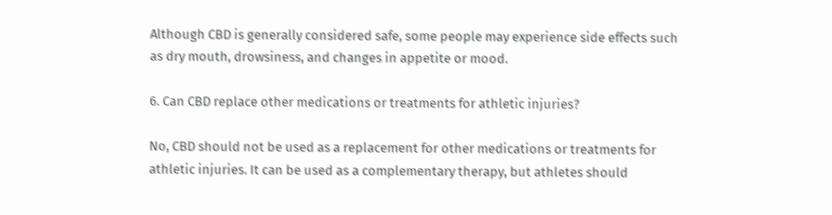Although CBD is generally considered safe, some people may experience side effects such as dry mouth, drowsiness, and changes in appetite or mood.

6. Can CBD replace other medications or treatments for athletic injuries?

No, CBD should not be used as a replacement for other medications or treatments for athletic injuries. It can be used as a complementary therapy, but athletes should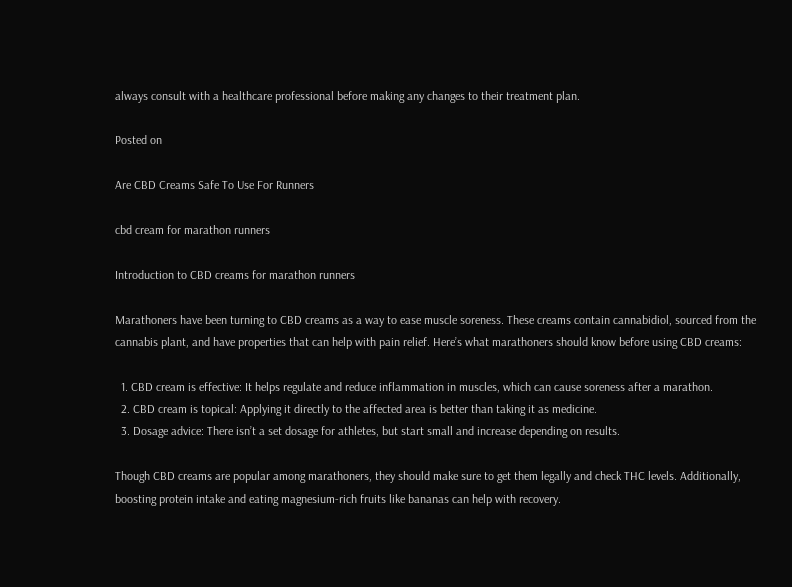always consult with a healthcare professional before making any changes to their treatment plan.

Posted on

Are CBD Creams Safe To Use For Runners

cbd cream for marathon runners

Introduction to CBD creams for marathon runners

Marathoners have been turning to CBD creams as a way to ease muscle soreness. These creams contain cannabidiol, sourced from the cannabis plant, and have properties that can help with pain relief. Here’s what marathoners should know before using CBD creams:

  1. CBD cream is effective: It helps regulate and reduce inflammation in muscles, which can cause soreness after a marathon.
  2. CBD cream is topical: Applying it directly to the affected area is better than taking it as medicine.
  3. Dosage advice: There isn’t a set dosage for athletes, but start small and increase depending on results.

Though CBD creams are popular among marathoners, they should make sure to get them legally and check THC levels. Additionally, boosting protein intake and eating magnesium-rich fruits like bananas can help with recovery.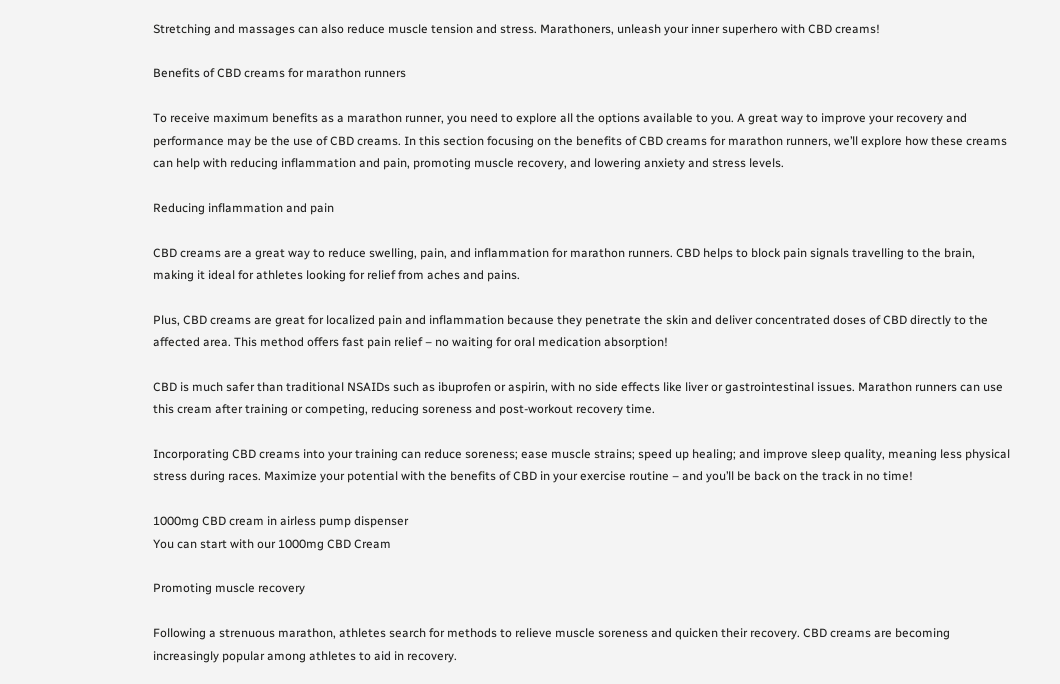Stretching and massages can also reduce muscle tension and stress. Marathoners, unleash your inner superhero with CBD creams!

Benefits of CBD creams for marathon runners

To receive maximum benefits as a marathon runner, you need to explore all the options available to you. A great way to improve your recovery and performance may be the use of CBD creams. In this section focusing on the benefits of CBD creams for marathon runners, we’ll explore how these creams can help with reducing inflammation and pain, promoting muscle recovery, and lowering anxiety and stress levels.

Reducing inflammation and pain

CBD creams are a great way to reduce swelling, pain, and inflammation for marathon runners. CBD helps to block pain signals travelling to the brain, making it ideal for athletes looking for relief from aches and pains.

Plus, CBD creams are great for localized pain and inflammation because they penetrate the skin and deliver concentrated doses of CBD directly to the affected area. This method offers fast pain relief – no waiting for oral medication absorption!

CBD is much safer than traditional NSAIDs such as ibuprofen or aspirin, with no side effects like liver or gastrointestinal issues. Marathon runners can use this cream after training or competing, reducing soreness and post-workout recovery time.

Incorporating CBD creams into your training can reduce soreness; ease muscle strains; speed up healing; and improve sleep quality, meaning less physical stress during races. Maximize your potential with the benefits of CBD in your exercise routine – and you’ll be back on the track in no time!

1000mg CBD cream in airless pump dispenser
You can start with our 1000mg CBD Cream

Promoting muscle recovery

Following a strenuous marathon, athletes search for methods to relieve muscle soreness and quicken their recovery. CBD creams are becoming increasingly popular among athletes to aid in recovery.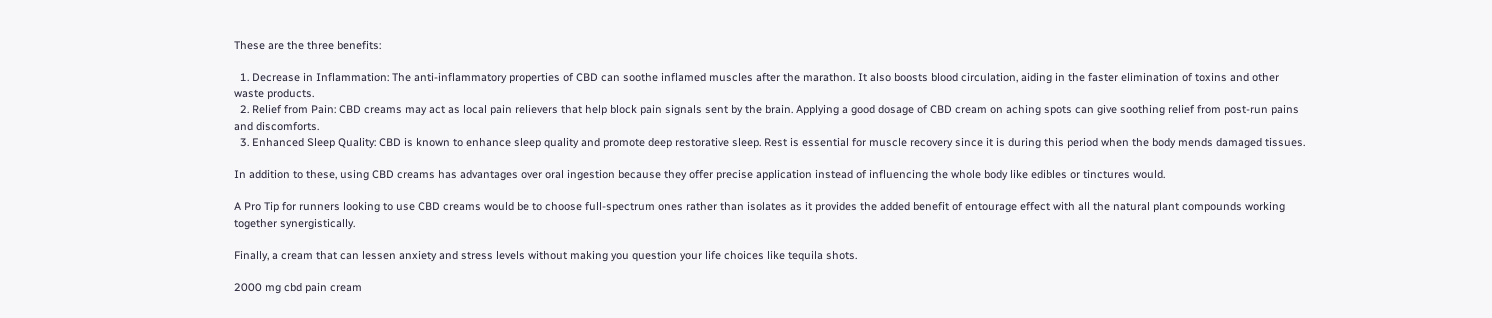These are the three benefits:

  1. Decrease in Inflammation: The anti-inflammatory properties of CBD can soothe inflamed muscles after the marathon. It also boosts blood circulation, aiding in the faster elimination of toxins and other waste products.
  2. Relief from Pain: CBD creams may act as local pain relievers that help block pain signals sent by the brain. Applying a good dosage of CBD cream on aching spots can give soothing relief from post-run pains and discomforts.
  3. Enhanced Sleep Quality: CBD is known to enhance sleep quality and promote deep restorative sleep. Rest is essential for muscle recovery since it is during this period when the body mends damaged tissues.

In addition to these, using CBD creams has advantages over oral ingestion because they offer precise application instead of influencing the whole body like edibles or tinctures would.

A Pro Tip for runners looking to use CBD creams would be to choose full-spectrum ones rather than isolates as it provides the added benefit of entourage effect with all the natural plant compounds working together synergistically.

Finally, a cream that can lessen anxiety and stress levels without making you question your life choices like tequila shots.

2000 mg cbd pain cream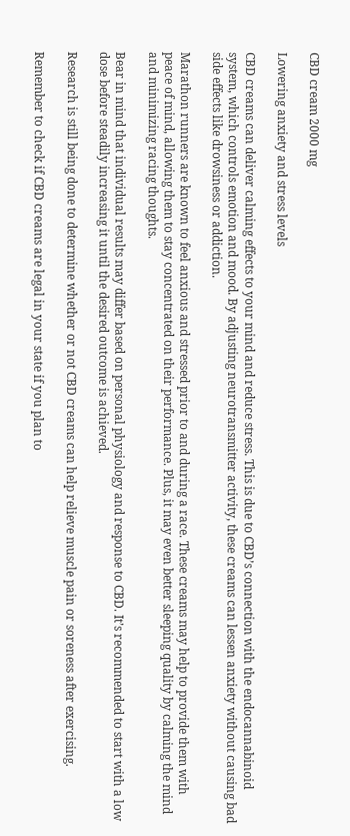CBD cream 2000 mg

Lowering anxiety and stress levels

CBD creams can deliver calming effects to your mind and reduce stress. This is due to CBD’s connection with the endocannabinoid system, which controls emotion and mood. By adjusting neurotransmitter activity, these creams can lessen anxiety without causing bad side effects like drowsiness or addiction.

Marathon runners are known to feel anxious and stressed prior to and during a race. These creams may help to provide them with peace of mind, allowing them to stay concentrated on their performance. Plus, it may even better sleeping quality by calming the mind and minimizing racing thoughts.

Bear in mind that individual results may differ based on personal physiology and response to CBD. It’s recommended to start with a low dose before steadily increasing it until the desired outcome is achieved.

Research is still being done to determine whether or not CBD creams can help relieve muscle pain or soreness after exercising.

Remember to check if CBD creams are legal in your state if you plan to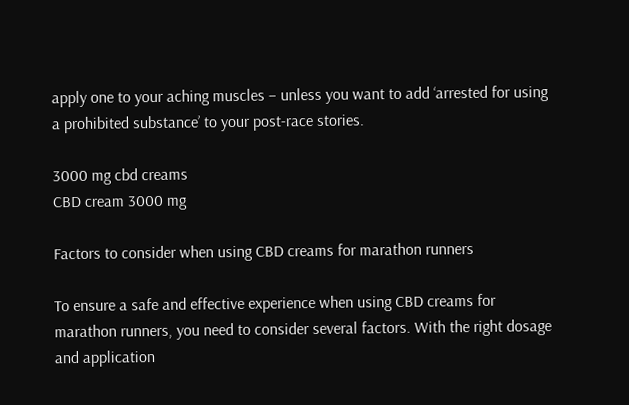apply one to your aching muscles – unless you want to add ‘arrested for using a prohibited substance’ to your post-race stories.

3000 mg cbd creams
CBD cream 3000 mg

Factors to consider when using CBD creams for marathon runners

To ensure a safe and effective experience when using CBD creams for marathon runners, you need to consider several factors. With the right dosage and application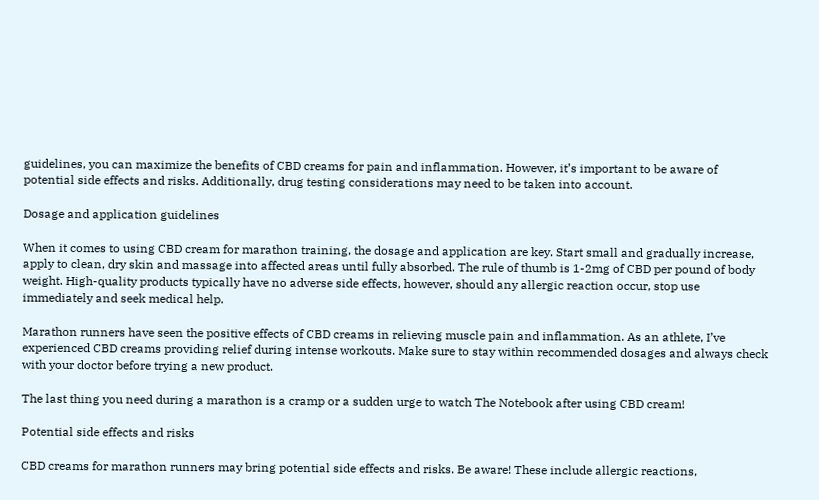guidelines, you can maximize the benefits of CBD creams for pain and inflammation. However, it’s important to be aware of potential side effects and risks. Additionally, drug testing considerations may need to be taken into account.

Dosage and application guidelines

When it comes to using CBD cream for marathon training, the dosage and application are key. Start small and gradually increase, apply to clean, dry skin and massage into affected areas until fully absorbed. The rule of thumb is 1-2mg of CBD per pound of body weight. High-quality products typically have no adverse side effects, however, should any allergic reaction occur, stop use immediately and seek medical help.

Marathon runners have seen the positive effects of CBD creams in relieving muscle pain and inflammation. As an athlete, I’ve experienced CBD creams providing relief during intense workouts. Make sure to stay within recommended dosages and always check with your doctor before trying a new product.

The last thing you need during a marathon is a cramp or a sudden urge to watch The Notebook after using CBD cream!

Potential side effects and risks

CBD creams for marathon runners may bring potential side effects and risks. Be aware! These include allergic reactions,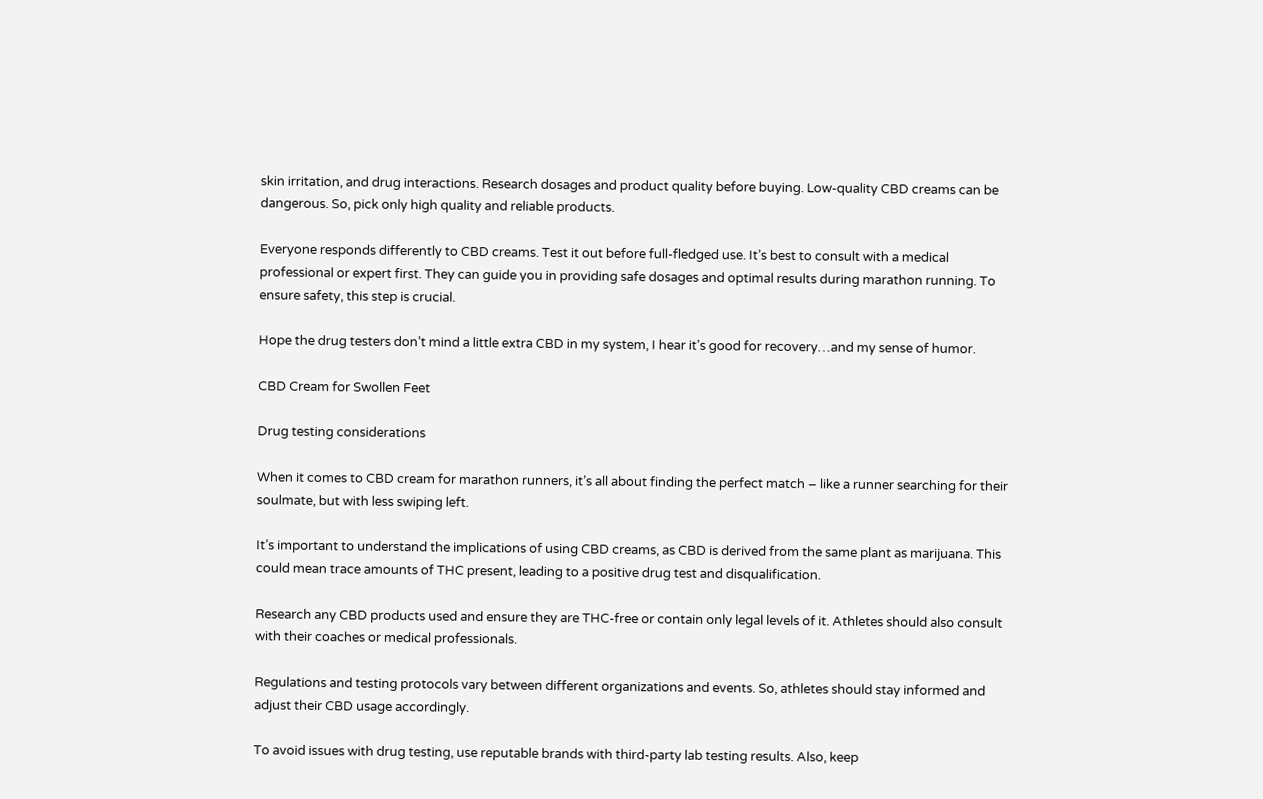skin irritation, and drug interactions. Research dosages and product quality before buying. Low-quality CBD creams can be dangerous. So, pick only high quality and reliable products.

Everyone responds differently to CBD creams. Test it out before full-fledged use. It’s best to consult with a medical professional or expert first. They can guide you in providing safe dosages and optimal results during marathon running. To ensure safety, this step is crucial.

Hope the drug testers don’t mind a little extra CBD in my system, I hear it’s good for recovery…and my sense of humor.

CBD Cream for Swollen Feet

Drug testing considerations

When it comes to CBD cream for marathon runners, it’s all about finding the perfect match – like a runner searching for their soulmate, but with less swiping left.

It’s important to understand the implications of using CBD creams, as CBD is derived from the same plant as marijuana. This could mean trace amounts of THC present, leading to a positive drug test and disqualification.

Research any CBD products used and ensure they are THC-free or contain only legal levels of it. Athletes should also consult with their coaches or medical professionals.

Regulations and testing protocols vary between different organizations and events. So, athletes should stay informed and adjust their CBD usage accordingly.

To avoid issues with drug testing, use reputable brands with third-party lab testing results. Also, keep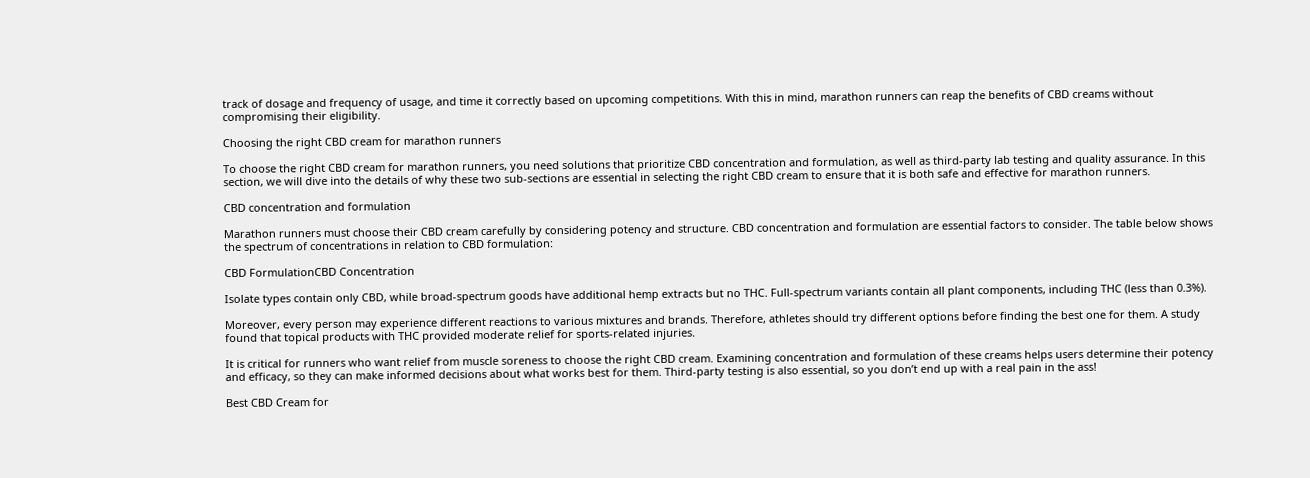track of dosage and frequency of usage, and time it correctly based on upcoming competitions. With this in mind, marathon runners can reap the benefits of CBD creams without compromising their eligibility.

Choosing the right CBD cream for marathon runners

To choose the right CBD cream for marathon runners, you need solutions that prioritize CBD concentration and formulation, as well as third-party lab testing and quality assurance. In this section, we will dive into the details of why these two sub-sections are essential in selecting the right CBD cream to ensure that it is both safe and effective for marathon runners.

CBD concentration and formulation

Marathon runners must choose their CBD cream carefully by considering potency and structure. CBD concentration and formulation are essential factors to consider. The table below shows the spectrum of concentrations in relation to CBD formulation:

CBD FormulationCBD Concentration

Isolate types contain only CBD, while broad-spectrum goods have additional hemp extracts but no THC. Full-spectrum variants contain all plant components, including THC (less than 0.3%).

Moreover, every person may experience different reactions to various mixtures and brands. Therefore, athletes should try different options before finding the best one for them. A study found that topical products with THC provided moderate relief for sports-related injuries.

It is critical for runners who want relief from muscle soreness to choose the right CBD cream. Examining concentration and formulation of these creams helps users determine their potency and efficacy, so they can make informed decisions about what works best for them. Third-party testing is also essential, so you don’t end up with a real pain in the ass!

Best CBD Cream for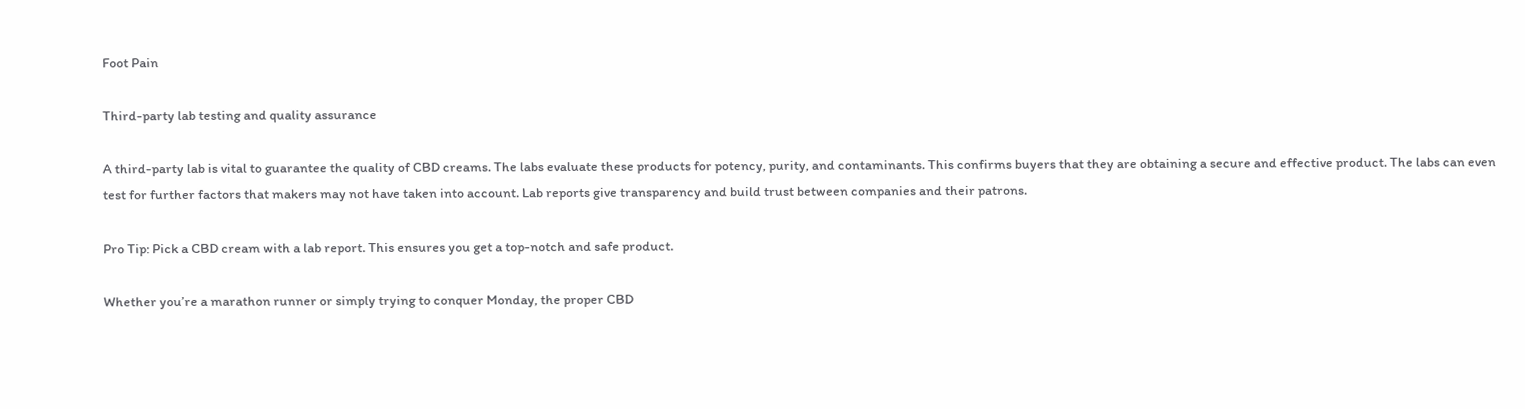Foot Pain

Third-party lab testing and quality assurance

A third-party lab is vital to guarantee the quality of CBD creams. The labs evaluate these products for potency, purity, and contaminants. This confirms buyers that they are obtaining a secure and effective product. The labs can even test for further factors that makers may not have taken into account. Lab reports give transparency and build trust between companies and their patrons.

Pro Tip: Pick a CBD cream with a lab report. This ensures you get a top-notch and safe product.

Whether you’re a marathon runner or simply trying to conquer Monday, the proper CBD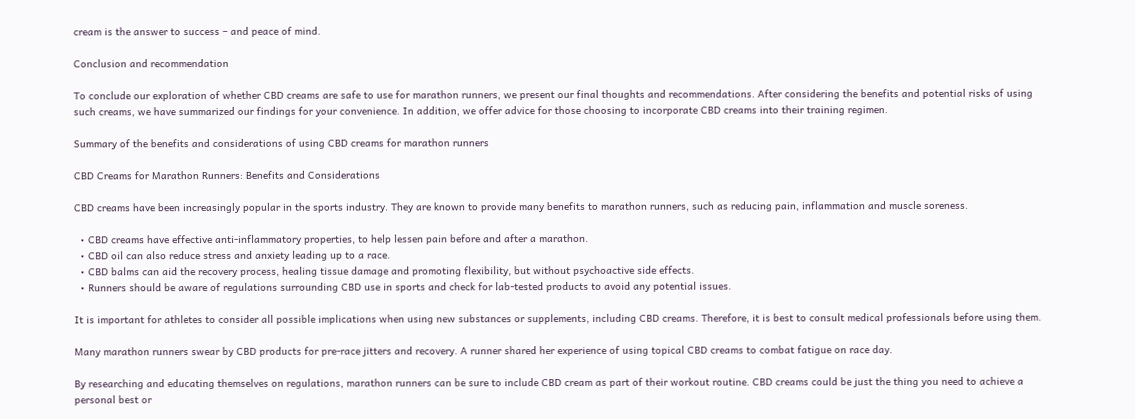cream is the answer to success – and peace of mind.

Conclusion and recommendation

To conclude our exploration of whether CBD creams are safe to use for marathon runners, we present our final thoughts and recommendations. After considering the benefits and potential risks of using such creams, we have summarized our findings for your convenience. In addition, we offer advice for those choosing to incorporate CBD creams into their training regimen.

Summary of the benefits and considerations of using CBD creams for marathon runners

CBD Creams for Marathon Runners: Benefits and Considerations

CBD creams have been increasingly popular in the sports industry. They are known to provide many benefits to marathon runners, such as reducing pain, inflammation and muscle soreness.

  • CBD creams have effective anti-inflammatory properties, to help lessen pain before and after a marathon.
  • CBD oil can also reduce stress and anxiety leading up to a race.
  • CBD balms can aid the recovery process, healing tissue damage and promoting flexibility, but without psychoactive side effects.
  • Runners should be aware of regulations surrounding CBD use in sports and check for lab-tested products to avoid any potential issues.

It is important for athletes to consider all possible implications when using new substances or supplements, including CBD creams. Therefore, it is best to consult medical professionals before using them.

Many marathon runners swear by CBD products for pre-race jitters and recovery. A runner shared her experience of using topical CBD creams to combat fatigue on race day.

By researching and educating themselves on regulations, marathon runners can be sure to include CBD cream as part of their workout routine. CBD creams could be just the thing you need to achieve a personal best or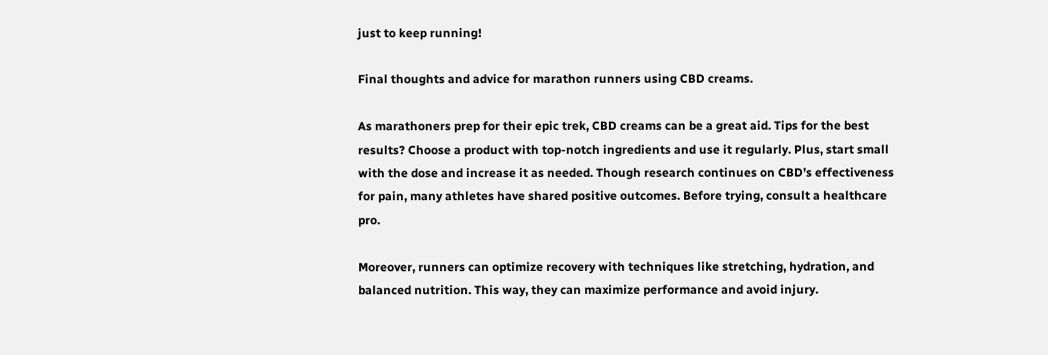just to keep running!

Final thoughts and advice for marathon runners using CBD creams.

As marathoners prep for their epic trek, CBD creams can be a great aid. Tips for the best results? Choose a product with top-notch ingredients and use it regularly. Plus, start small with the dose and increase it as needed. Though research continues on CBD’s effectiveness for pain, many athletes have shared positive outcomes. Before trying, consult a healthcare pro.

Moreover, runners can optimize recovery with techniques like stretching, hydration, and balanced nutrition. This way, they can maximize performance and avoid injury.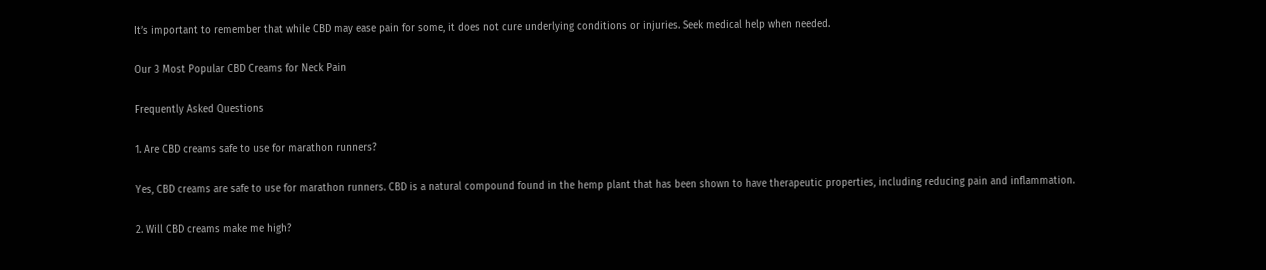It’s important to remember that while CBD may ease pain for some, it does not cure underlying conditions or injuries. Seek medical help when needed.

Our 3 Most Popular CBD Creams for Neck Pain

Frequently Asked Questions

1. Are CBD creams safe to use for marathon runners?

Yes, CBD creams are safe to use for marathon runners. CBD is a natural compound found in the hemp plant that has been shown to have therapeutic properties, including reducing pain and inflammation.

2. Will CBD creams make me high?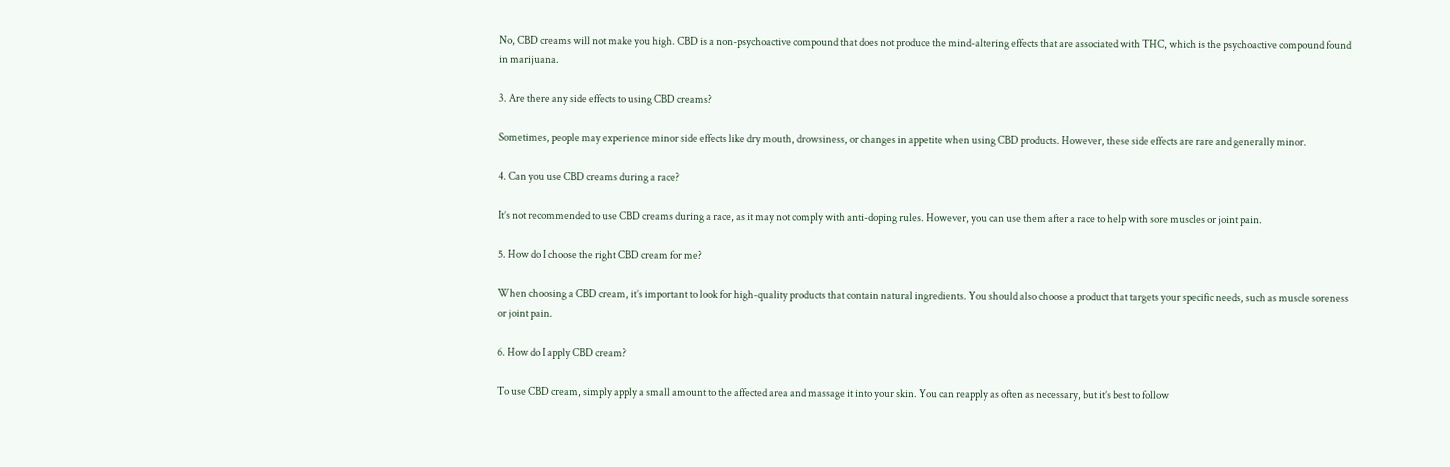No, CBD creams will not make you high. CBD is a non-psychoactive compound that does not produce the mind-altering effects that are associated with THC, which is the psychoactive compound found in marijuana.

3. Are there any side effects to using CBD creams?

Sometimes, people may experience minor side effects like dry mouth, drowsiness, or changes in appetite when using CBD products. However, these side effects are rare and generally minor.

4. Can you use CBD creams during a race?

It’s not recommended to use CBD creams during a race, as it may not comply with anti-doping rules. However, you can use them after a race to help with sore muscles or joint pain.

5. How do I choose the right CBD cream for me?

When choosing a CBD cream, it’s important to look for high-quality products that contain natural ingredients. You should also choose a product that targets your specific needs, such as muscle soreness or joint pain.

6. How do I apply CBD cream?

To use CBD cream, simply apply a small amount to the affected area and massage it into your skin. You can reapply as often as necessary, but it’s best to follow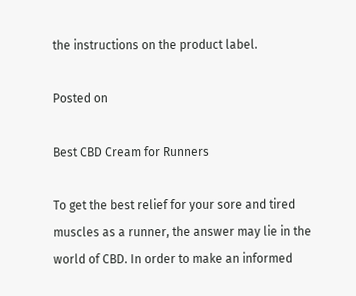the instructions on the product label.

Posted on

Best CBD Cream for Runners

To get the best relief for your sore and tired muscles as a runner, the answer may lie in the world of CBD. In order to make an informed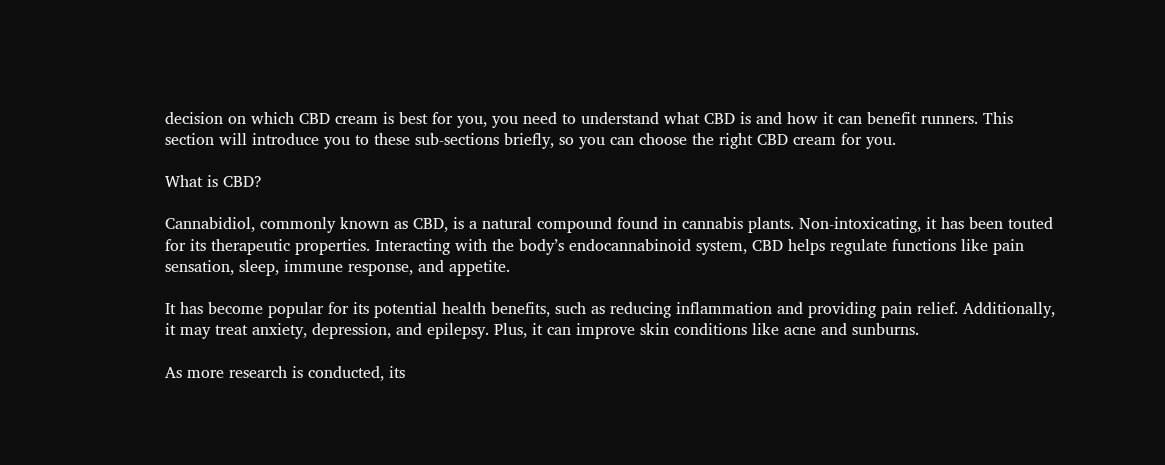decision on which CBD cream is best for you, you need to understand what CBD is and how it can benefit runners. This section will introduce you to these sub-sections briefly, so you can choose the right CBD cream for you.

What is CBD?

Cannabidiol, commonly known as CBD, is a natural compound found in cannabis plants. Non-intoxicating, it has been touted for its therapeutic properties. Interacting with the body’s endocannabinoid system, CBD helps regulate functions like pain sensation, sleep, immune response, and appetite.

It has become popular for its potential health benefits, such as reducing inflammation and providing pain relief. Additionally, it may treat anxiety, depression, and epilepsy. Plus, it can improve skin conditions like acne and sunburns.

As more research is conducted, its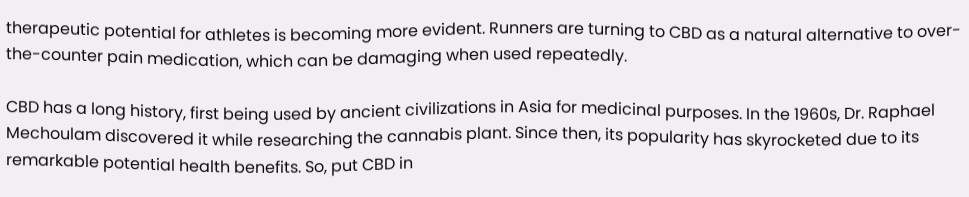therapeutic potential for athletes is becoming more evident. Runners are turning to CBD as a natural alternative to over-the-counter pain medication, which can be damaging when used repeatedly.

CBD has a long history, first being used by ancient civilizations in Asia for medicinal purposes. In the 1960s, Dr. Raphael Mechoulam discovered it while researching the cannabis plant. Since then, its popularity has skyrocketed due to its remarkable potential health benefits. So, put CBD in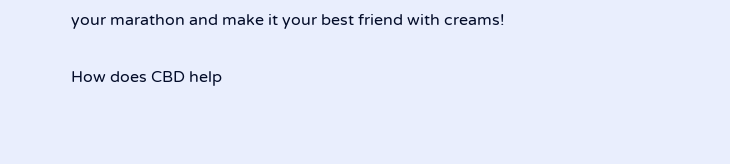your marathon and make it your best friend with creams!

How does CBD help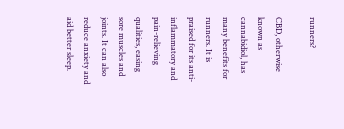runners?

CBD, otherwise known as cannabidiol, has many benefits for runners. It is praised for its anti-inflammatory and pain-relieving qualities, easing sore muscles and joints. It can also reduce anxiety and aid better sleep.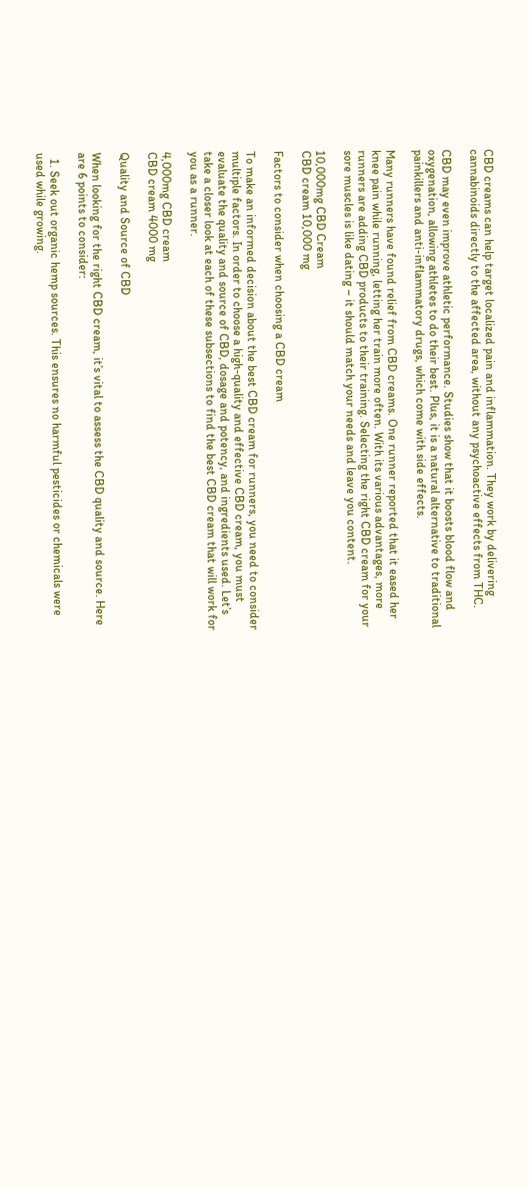CBD creams can help target localized pain and inflammation. They work by delivering cannabinoids directly to the affected area, without any psychoactive effects from THC.

CBD may even improve athletic performance. Studies show that it boosts blood flow and oxygenation, allowing athletes to do their best. Plus, it is a natural alternative to traditional painkillers and anti-inflammatory drugs, which come with side effects.

Many runners have found relief from CBD creams. One runner reported that it eased her knee pain while running, letting her train more often. With its various advantages, more runners are adding CBD products to their training. Selecting the right CBD cream for your sore muscles is like dating – it should match your needs and leave you content.

10,000mg CBD Cream
CBD cream 10,000 mg

Factors to consider when choosing a CBD cream

To make an informed decision about the best CBD cream for runners, you need to consider multiple factors. In order to choose a high-quality and effective CBD cream, you must evaluate the quality and source of CBD, dosage and potency, and ingredients used. Let’s take a closer look at each of these subsections to find the best CBD cream that will work for you as a runner.

4,000mg CBD cream
CBD cream 4000 mg

Quality and Source of CBD

When looking for the right CBD cream, it’s vital to assess the CBD quality and source. Here are 6 points to consider:

  1. Seek out organic hemp sources. This ensures no harmful pesticides or chemicals were used while growing.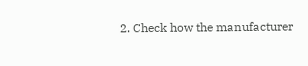2. Check how the manufacturer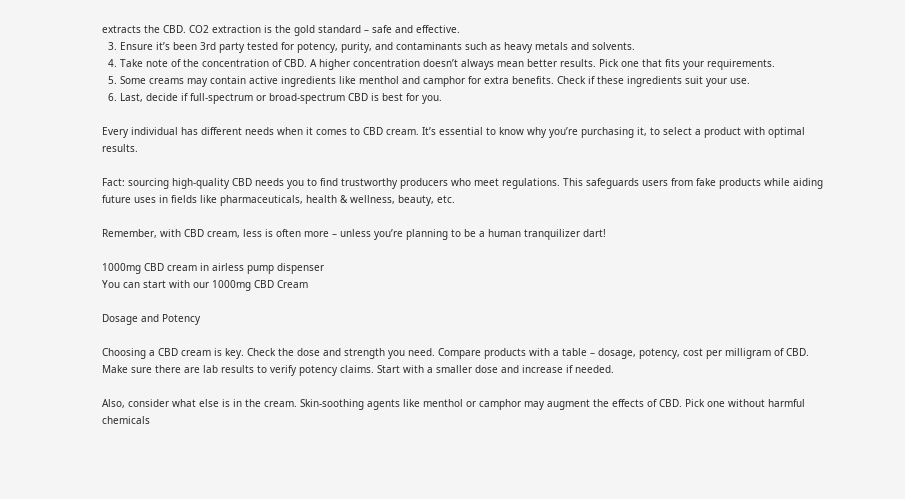extracts the CBD. CO2 extraction is the gold standard – safe and effective.
  3. Ensure it’s been 3rd party tested for potency, purity, and contaminants such as heavy metals and solvents.
  4. Take note of the concentration of CBD. A higher concentration doesn’t always mean better results. Pick one that fits your requirements.
  5. Some creams may contain active ingredients like menthol and camphor for extra benefits. Check if these ingredients suit your use.
  6. Last, decide if full-spectrum or broad-spectrum CBD is best for you.

Every individual has different needs when it comes to CBD cream. It’s essential to know why you’re purchasing it, to select a product with optimal results.

Fact: sourcing high-quality CBD needs you to find trustworthy producers who meet regulations. This safeguards users from fake products while aiding future uses in fields like pharmaceuticals, health & wellness, beauty, etc.

Remember, with CBD cream, less is often more – unless you’re planning to be a human tranquilizer dart!

1000mg CBD cream in airless pump dispenser
You can start with our 1000mg CBD Cream

Dosage and Potency

Choosing a CBD cream is key. Check the dose and strength you need. Compare products with a table – dosage, potency, cost per milligram of CBD. Make sure there are lab results to verify potency claims. Start with a smaller dose and increase if needed.

Also, consider what else is in the cream. Skin-soothing agents like menthol or camphor may augment the effects of CBD. Pick one without harmful chemicals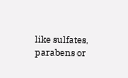like sulfates, parabens or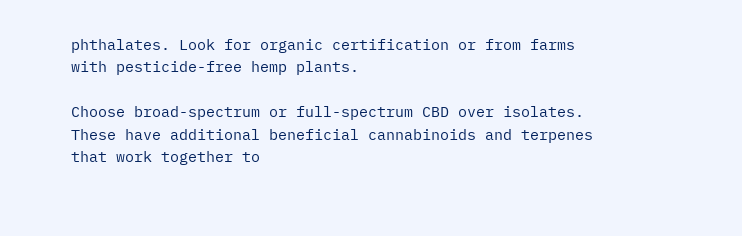phthalates. Look for organic certification or from farms with pesticide-free hemp plants.

Choose broad-spectrum or full-spectrum CBD over isolates. These have additional beneficial cannabinoids and terpenes that work together to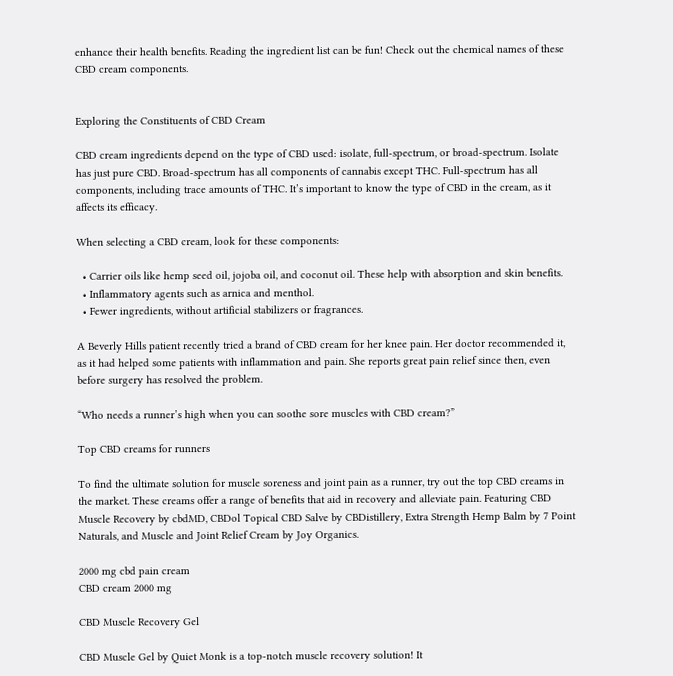enhance their health benefits. Reading the ingredient list can be fun! Check out the chemical names of these CBD cream components.


Exploring the Constituents of CBD Cream

CBD cream ingredients depend on the type of CBD used: isolate, full-spectrum, or broad-spectrum. Isolate has just pure CBD. Broad-spectrum has all components of cannabis except THC. Full-spectrum has all components, including trace amounts of THC. It’s important to know the type of CBD in the cream, as it affects its efficacy.

When selecting a CBD cream, look for these components:

  • Carrier oils like hemp seed oil, jojoba oil, and coconut oil. These help with absorption and skin benefits.
  • Inflammatory agents such as arnica and menthol.
  • Fewer ingredients, without artificial stabilizers or fragrances.

A Beverly Hills patient recently tried a brand of CBD cream for her knee pain. Her doctor recommended it, as it had helped some patients with inflammation and pain. She reports great pain relief since then, even before surgery has resolved the problem.

“Who needs a runner’s high when you can soothe sore muscles with CBD cream?”

Top CBD creams for runners

To find the ultimate solution for muscle soreness and joint pain as a runner, try out the top CBD creams in the market. These creams offer a range of benefits that aid in recovery and alleviate pain. Featuring CBD Muscle Recovery by cbdMD, CBDol Topical CBD Salve by CBDistillery, Extra Strength Hemp Balm by 7 Point Naturals, and Muscle and Joint Relief Cream by Joy Organics.

2000 mg cbd pain cream
CBD cream 2000 mg

CBD Muscle Recovery Gel

CBD Muscle Gel by Quiet Monk is a top-notch muscle recovery solution! It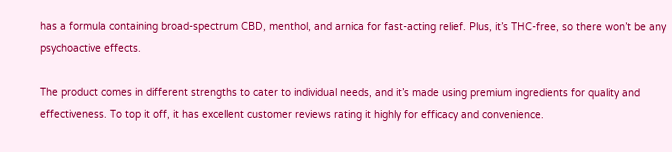has a formula containing broad-spectrum CBD, menthol, and arnica for fast-acting relief. Plus, it’s THC-free, so there won’t be any psychoactive effects.

The product comes in different strengths to cater to individual needs, and it’s made using premium ingredients for quality and effectiveness. To top it off, it has excellent customer reviews rating it highly for efficacy and convenience.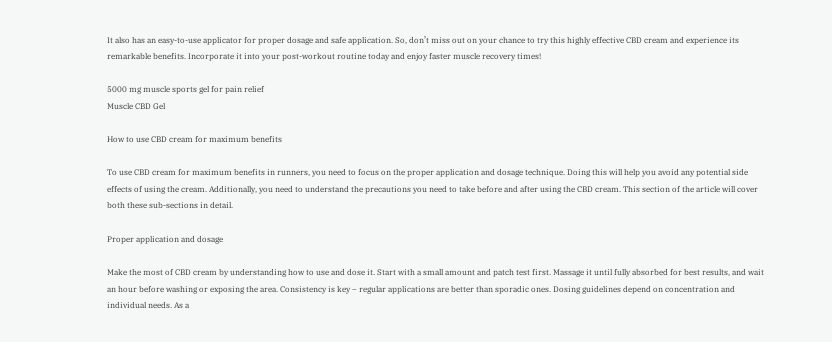It also has an easy-to-use applicator for proper dosage and safe application. So, don’t miss out on your chance to try this highly effective CBD cream and experience its remarkable benefits. Incorporate it into your post-workout routine today and enjoy faster muscle recovery times!

5000 mg muscle sports gel for pain relief
Muscle CBD Gel

How to use CBD cream for maximum benefits

To use CBD cream for maximum benefits in runners, you need to focus on the proper application and dosage technique. Doing this will help you avoid any potential side effects of using the cream. Additionally, you need to understand the precautions you need to take before and after using the CBD cream. This section of the article will cover both these sub-sections in detail.

Proper application and dosage

Make the most of CBD cream by understanding how to use and dose it. Start with a small amount and patch test first. Massage it until fully absorbed for best results, and wait an hour before washing or exposing the area. Consistency is key – regular applications are better than sporadic ones. Dosing guidelines depend on concentration and individual needs. As a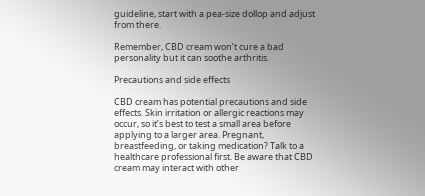guideline, start with a pea-size dollop and adjust from there.

Remember, CBD cream won’t cure a bad personality but it can soothe arthritis.

Precautions and side effects

CBD cream has potential precautions and side effects. Skin irritation or allergic reactions may occur, so it’s best to test a small area before applying to a larger area. Pregnant, breastfeeding, or taking medication? Talk to a healthcare professional first. Be aware that CBD cream may interact with other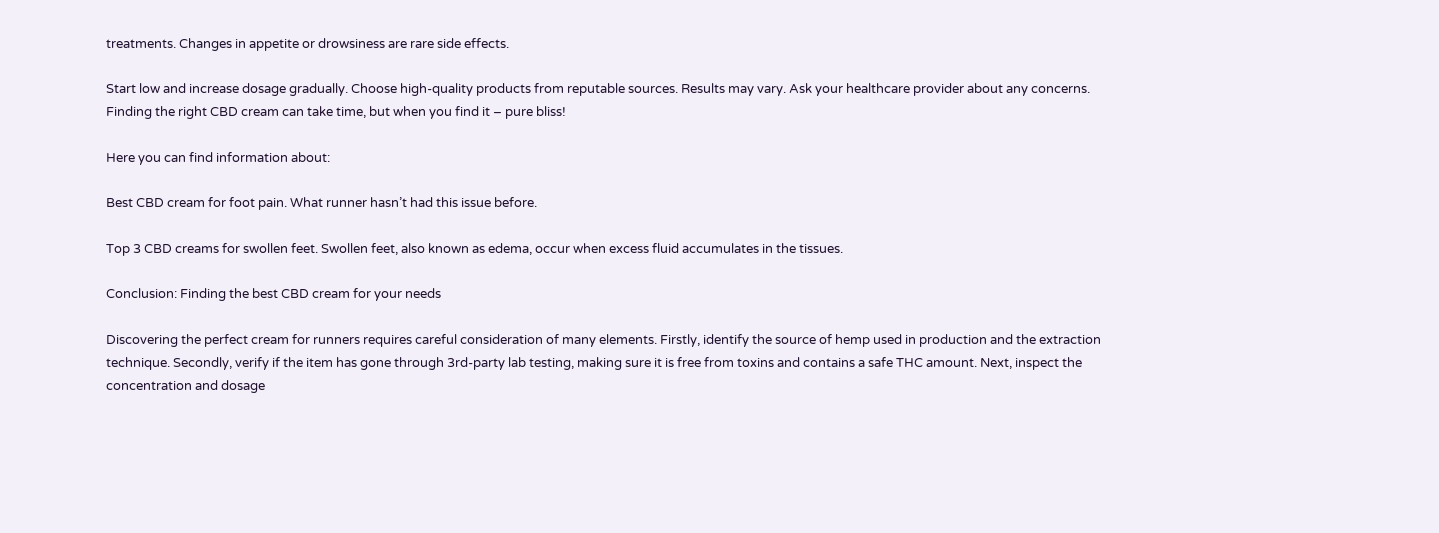treatments. Changes in appetite or drowsiness are rare side effects.

Start low and increase dosage gradually. Choose high-quality products from reputable sources. Results may vary. Ask your healthcare provider about any concerns. Finding the right CBD cream can take time, but when you find it – pure bliss!

Here you can find information about:

Best CBD cream for foot pain. What runner hasn’t had this issue before.

Top 3 CBD creams for swollen feet. Swollen feet, also known as edema, occur when excess fluid accumulates in the tissues.

Conclusion: Finding the best CBD cream for your needs

Discovering the perfect cream for runners requires careful consideration of many elements. Firstly, identify the source of hemp used in production and the extraction technique. Secondly, verify if the item has gone through 3rd-party lab testing, making sure it is free from toxins and contains a safe THC amount. Next, inspect the concentration and dosage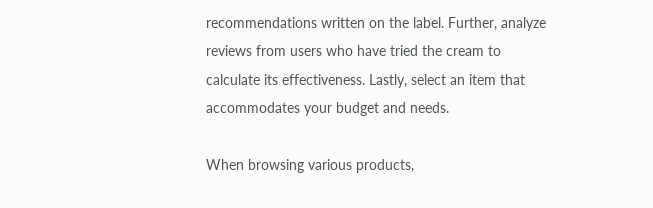recommendations written on the label. Further, analyze reviews from users who have tried the cream to calculate its effectiveness. Lastly, select an item that accommodates your budget and needs.

When browsing various products,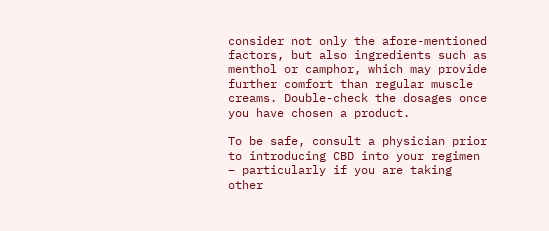consider not only the afore-mentioned factors, but also ingredients such as menthol or camphor, which may provide further comfort than regular muscle creams. Double-check the dosages once you have chosen a product.

To be safe, consult a physician prior to introducing CBD into your regimen – particularly if you are taking other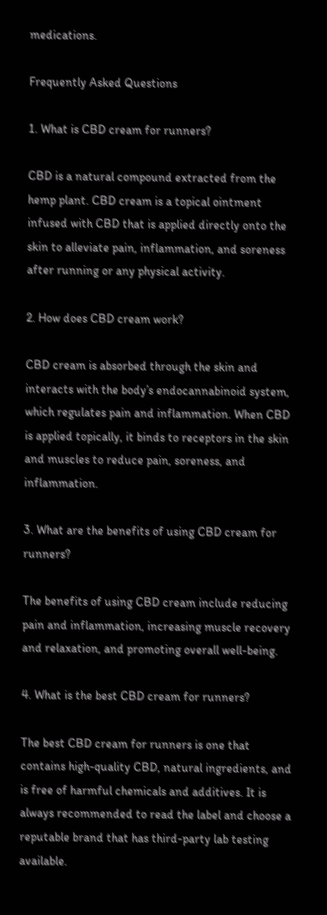medications.

Frequently Asked Questions

1. What is CBD cream for runners?

CBD is a natural compound extracted from the hemp plant. CBD cream is a topical ointment infused with CBD that is applied directly onto the skin to alleviate pain, inflammation, and soreness after running or any physical activity.

2. How does CBD cream work?

CBD cream is absorbed through the skin and interacts with the body’s endocannabinoid system, which regulates pain and inflammation. When CBD is applied topically, it binds to receptors in the skin and muscles to reduce pain, soreness, and inflammation.

3. What are the benefits of using CBD cream for runners?

The benefits of using CBD cream include reducing pain and inflammation, increasing muscle recovery and relaxation, and promoting overall well-being.

4. What is the best CBD cream for runners?

The best CBD cream for runners is one that contains high-quality CBD, natural ingredients, and is free of harmful chemicals and additives. It is always recommended to read the label and choose a reputable brand that has third-party lab testing available.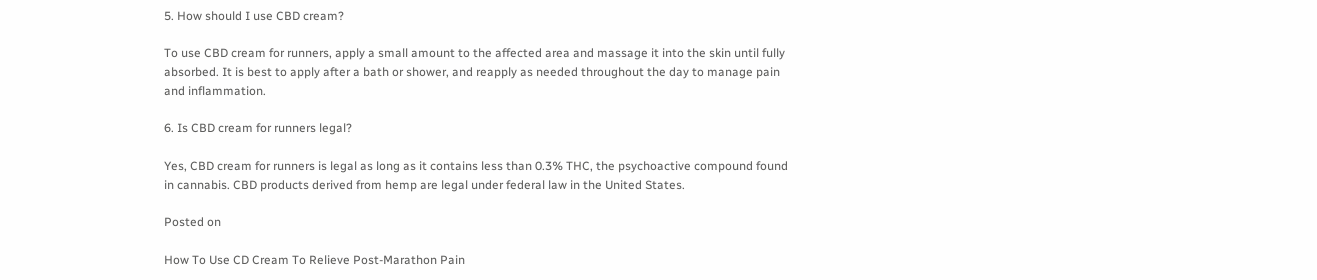5. How should I use CBD cream?

To use CBD cream for runners, apply a small amount to the affected area and massage it into the skin until fully absorbed. It is best to apply after a bath or shower, and reapply as needed throughout the day to manage pain and inflammation.

6. Is CBD cream for runners legal?

Yes, CBD cream for runners is legal as long as it contains less than 0.3% THC, the psychoactive compound found in cannabis. CBD products derived from hemp are legal under federal law in the United States.

Posted on

How To Use CD Cream To Relieve Post-Marathon Pain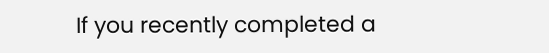If you recently completed a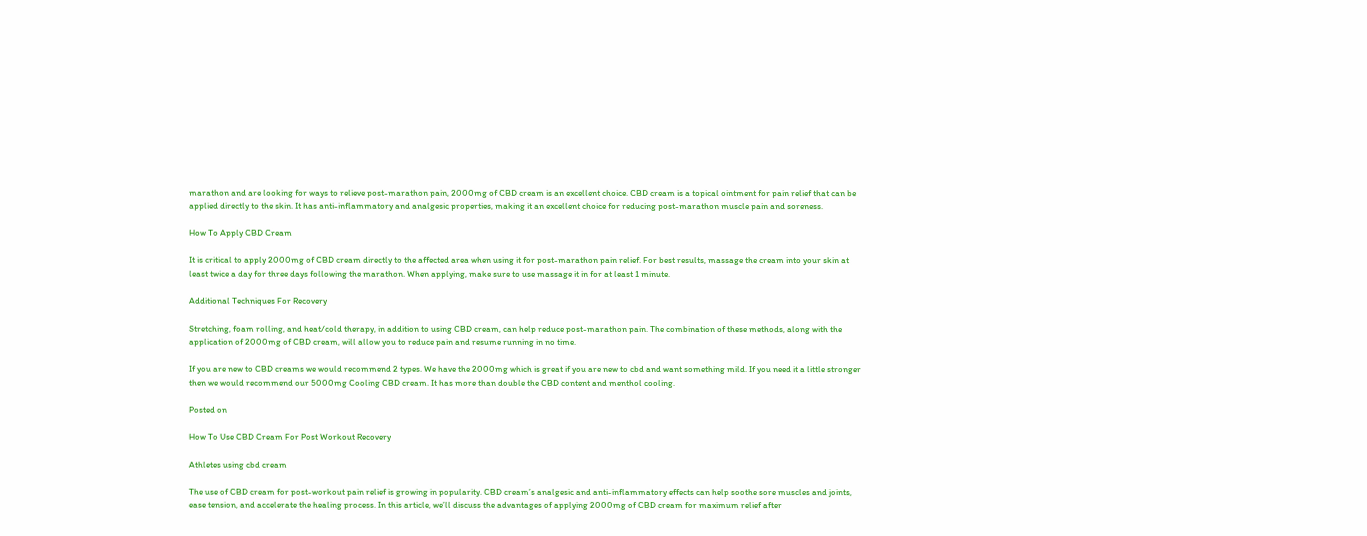marathon and are looking for ways to relieve post-marathon pain, 2000mg of CBD cream is an excellent choice. CBD cream is a topical ointment for pain relief that can be applied directly to the skin. It has anti-inflammatory and analgesic properties, making it an excellent choice for reducing post-marathon muscle pain and soreness.

How To Apply CBD Cream

It is critical to apply 2000mg of CBD cream directly to the affected area when using it for post-marathon pain relief. For best results, massage the cream into your skin at least twice a day for three days following the marathon. When applying, make sure to use massage it in for at least 1 minute.

Additional Techniques For Recovery

Stretching, foam rolling, and heat/cold therapy, in addition to using CBD cream, can help reduce post-marathon pain. The combination of these methods, along with the application of 2000mg of CBD cream, will allow you to reduce pain and resume running in no time.

If you are new to CBD creams we would recommend 2 types. We have the 2000mg which is great if you are new to cbd and want something mild. If you need it a little stronger then we would recommend our 5000mg Cooling CBD cream. It has more than double the CBD content and menthol cooling.

Posted on

How To Use CBD Cream For Post Workout Recovery

Athletes using cbd cream

The use of CBD cream for post-workout pain relief is growing in popularity. CBD cream’s analgesic and anti-inflammatory effects can help soothe sore muscles and joints, ease tension, and accelerate the healing process. In this article, we’ll discuss the advantages of applying 2000mg of CBD cream for maximum relief after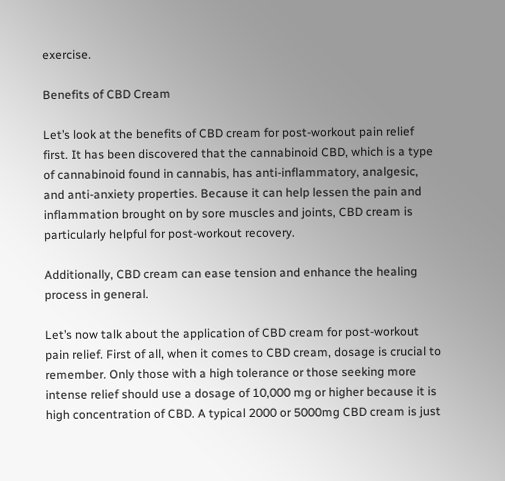exercise.

Benefits of CBD Cream

Let’s look at the benefits of CBD cream for post-workout pain relief first. It has been discovered that the cannabinoid CBD, which is a type of cannabinoid found in cannabis, has anti-inflammatory, analgesic, and anti-anxiety properties. Because it can help lessen the pain and inflammation brought on by sore muscles and joints, CBD cream is particularly helpful for post-workout recovery.

Additionally, CBD cream can ease tension and enhance the healing process in general.

Let’s now talk about the application of CBD cream for post-workout pain relief. First of all, when it comes to CBD cream, dosage is crucial to remember. Only those with a high tolerance or those seeking more intense relief should use a dosage of 10,000 mg or higher because it is high concentration of CBD. A typical 2000 or 5000mg CBD cream is just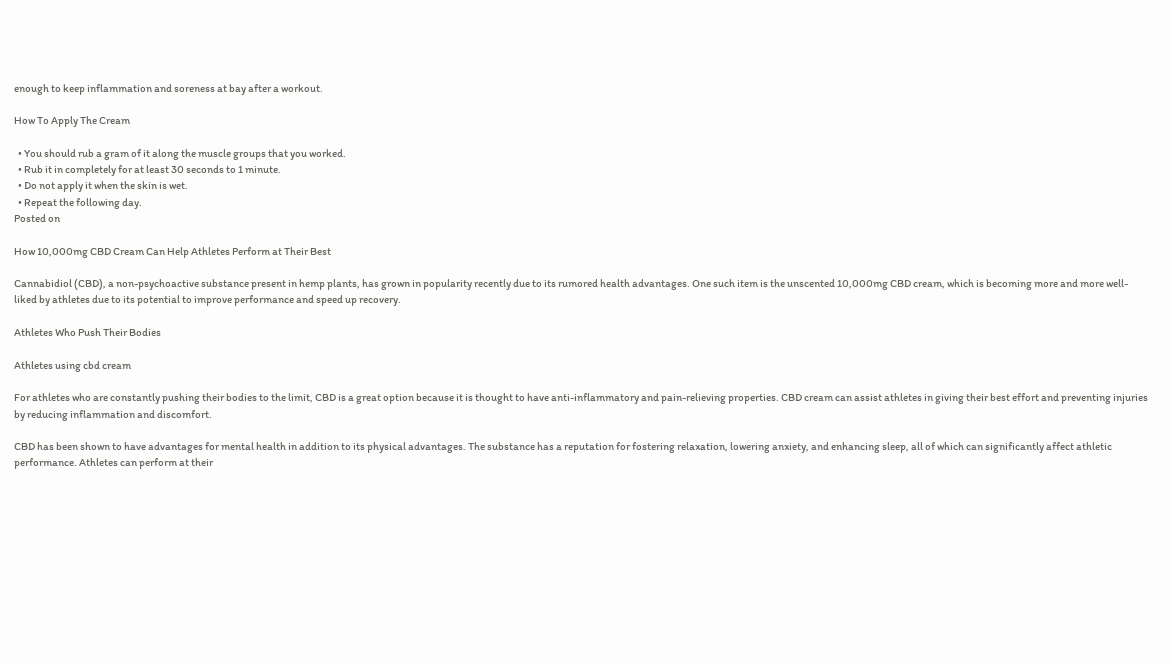enough to keep inflammation and soreness at bay after a workout.

How To Apply The Cream

  • You should rub a gram of it along the muscle groups that you worked.
  • Rub it in completely for at least 30 seconds to 1 minute.
  • Do not apply it when the skin is wet.
  • Repeat the following day.
Posted on

How 10,000mg CBD Cream Can Help Athletes Perform at Their Best

Cannabidiol (CBD), a non-psychoactive substance present in hemp plants, has grown in popularity recently due to its rumored health advantages. One such item is the unscented 10,000mg CBD cream, which is becoming more and more well-liked by athletes due to its potential to improve performance and speed up recovery.

Athletes Who Push Their Bodies

Athletes using cbd cream

For athletes who are constantly pushing their bodies to the limit, CBD is a great option because it is thought to have anti-inflammatory and pain-relieving properties. CBD cream can assist athletes in giving their best effort and preventing injuries by reducing inflammation and discomfort.

CBD has been shown to have advantages for mental health in addition to its physical advantages. The substance has a reputation for fostering relaxation, lowering anxiety, and enhancing sleep, all of which can significantly affect athletic performance. Athletes can perform at their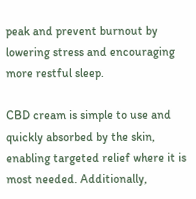peak and prevent burnout by lowering stress and encouraging more restful sleep.

CBD cream is simple to use and quickly absorbed by the skin, enabling targeted relief where it is most needed. Additionally,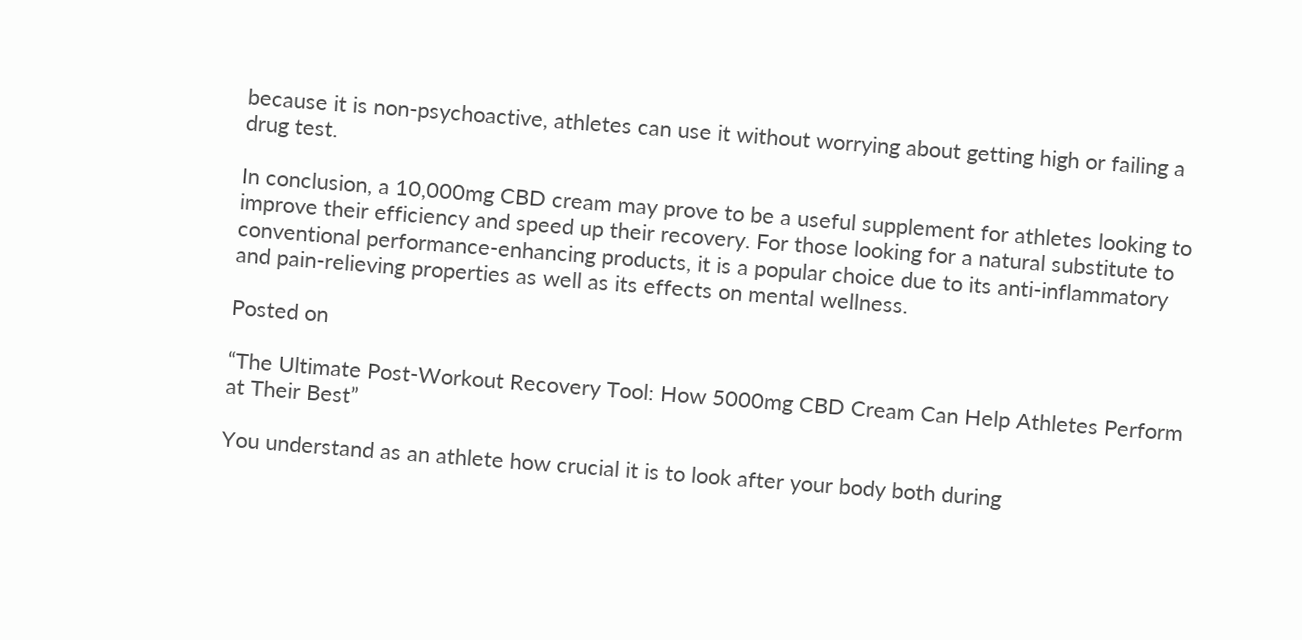because it is non-psychoactive, athletes can use it without worrying about getting high or failing a drug test.

In conclusion, a 10,000mg CBD cream may prove to be a useful supplement for athletes looking to improve their efficiency and speed up their recovery. For those looking for a natural substitute to conventional performance-enhancing products, it is a popular choice due to its anti-inflammatory and pain-relieving properties as well as its effects on mental wellness.

Posted on

“The Ultimate Post-Workout Recovery Tool: How 5000mg CBD Cream Can Help Athletes Perform at Their Best”

You understand as an athlete how crucial it is to look after your body both during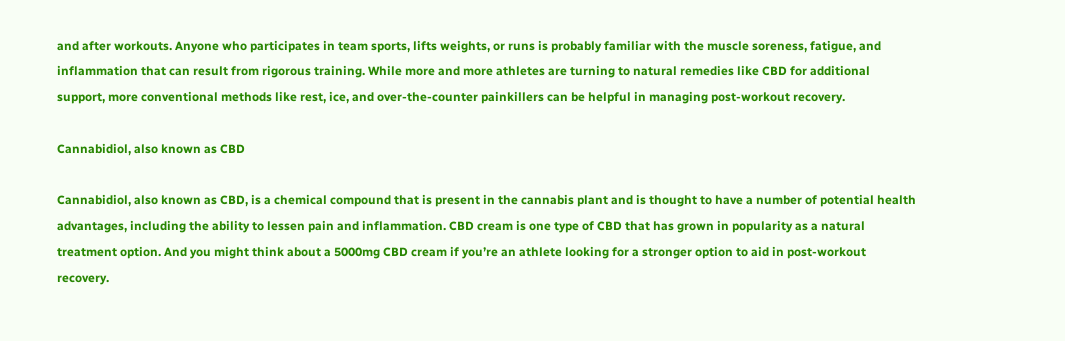and after workouts. Anyone who participates in team sports, lifts weights, or runs is probably familiar with the muscle soreness, fatigue, and inflammation that can result from rigorous training. While more and more athletes are turning to natural remedies like CBD for additional support, more conventional methods like rest, ice, and over-the-counter painkillers can be helpful in managing post-workout recovery.

Cannabidiol, also known as CBD

Cannabidiol, also known as CBD, is a chemical compound that is present in the cannabis plant and is thought to have a number of potential health advantages, including the ability to lessen pain and inflammation. CBD cream is one type of CBD that has grown in popularity as a natural treatment option. And you might think about a 5000mg CBD cream if you’re an athlete looking for a stronger option to aid in post-workout recovery.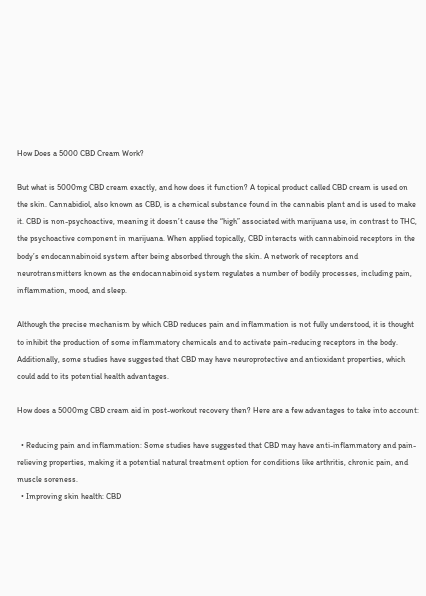How Does a 5000 CBD Cream Work?

But what is 5000mg CBD cream exactly, and how does it function? A topical product called CBD cream is used on the skin. Cannabidiol, also known as CBD, is a chemical substance found in the cannabis plant and is used to make it. CBD is non-psychoactive, meaning it doesn’t cause the “high” associated with marijuana use, in contrast to THC, the psychoactive component in marijuana. When applied topically, CBD interacts with cannabinoid receptors in the body’s endocannabinoid system after being absorbed through the skin. A network of receptors and neurotransmitters known as the endocannabinoid system regulates a number of bodily processes, including pain, inflammation, mood, and sleep.

Although the precise mechanism by which CBD reduces pain and inflammation is not fully understood, it is thought to inhibit the production of some inflammatory chemicals and to activate pain-reducing receptors in the body. Additionally, some studies have suggested that CBD may have neuroprotective and antioxidant properties, which could add to its potential health advantages.

How does a 5000mg CBD cream aid in post-workout recovery then? Here are a few advantages to take into account:

  • Reducing pain and inflammation: Some studies have suggested that CBD may have anti-inflammatory and pain-relieving properties, making it a potential natural treatment option for conditions like arthritis, chronic pain, and muscle soreness.
  • Improving skin health: CBD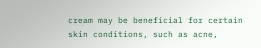cream may be beneficial for certain skin conditions, such as acne,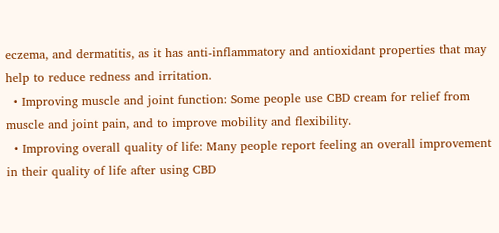eczema, and dermatitis, as it has anti-inflammatory and antioxidant properties that may help to reduce redness and irritation.
  • Improving muscle and joint function: Some people use CBD cream for relief from muscle and joint pain, and to improve mobility and flexibility.
  • Improving overall quality of life: Many people report feeling an overall improvement in their quality of life after using CBD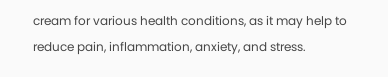cream for various health conditions, as it may help to reduce pain, inflammation, anxiety, and stress.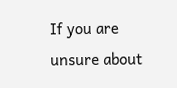If you are unsure about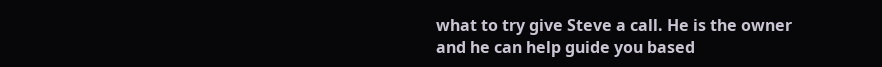what to try give Steve a call. He is the owner and he can help guide you based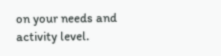on your needs and activity level.